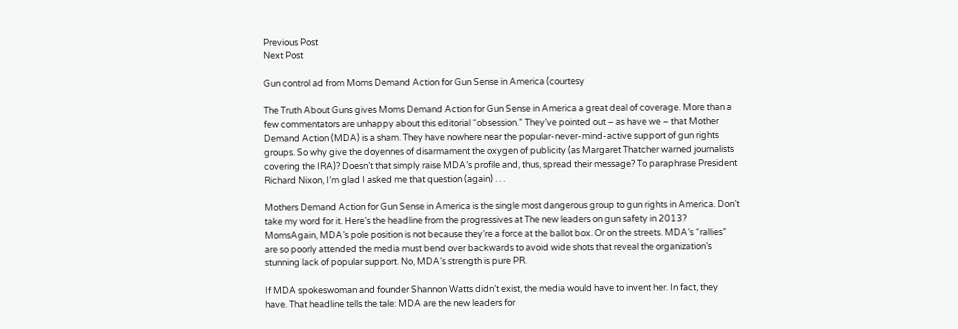Previous Post
Next Post

Gun control ad from Moms Demand Action for Gun Sense in America (courtesy

The Truth About Guns gives Moms Demand Action for Gun Sense in America a great deal of coverage. More than a few commentators are unhappy about this editorial “obsession.” They’ve pointed out – as have we – that Mother Demand Action (MDA) is a sham. They have nowhere near the popular-never-mind-active support of gun rights groups. So why give the doyennes of disarmament the oxygen of publicity (as Margaret Thatcher warned journalists covering the IRA)? Doesn’t that simply raise MDA’s profile and, thus, spread their message? To paraphrase President Richard Nixon, I’m glad I asked me that question (again) . . .

Mothers Demand Action for Gun Sense in America is the single most dangerous group to gun rights in America. Don’t take my word for it. Here’s the headline from the progressives at The new leaders on gun safety in 2013? MomsAgain, MDA’s pole position is not because they’re a force at the ballot box. Or on the streets. MDA’s “rallies” are so poorly attended the media must bend over backwards to avoid wide shots that reveal the organization’s stunning lack of popular support. No, MDA’s strength is pure PR.

If MDA spokeswoman and founder Shannon Watts didn’t exist, the media would have to invent her. In fact, they have. That headline tells the tale: MDA are the new leaders for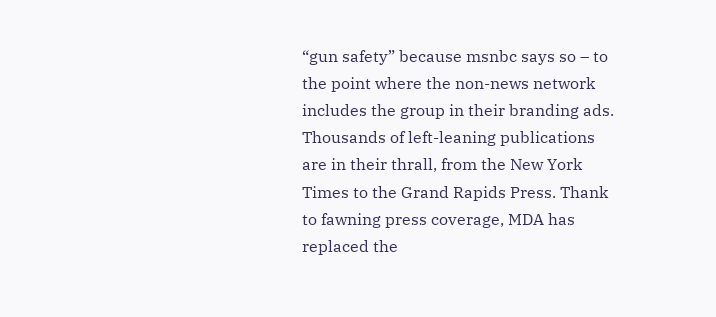“gun safety” because msnbc says so – to the point where the non-news network includes the group in their branding ads. Thousands of left-leaning publications are in their thrall, from the New York Times to the Grand Rapids Press. Thank to fawning press coverage, MDA has replaced the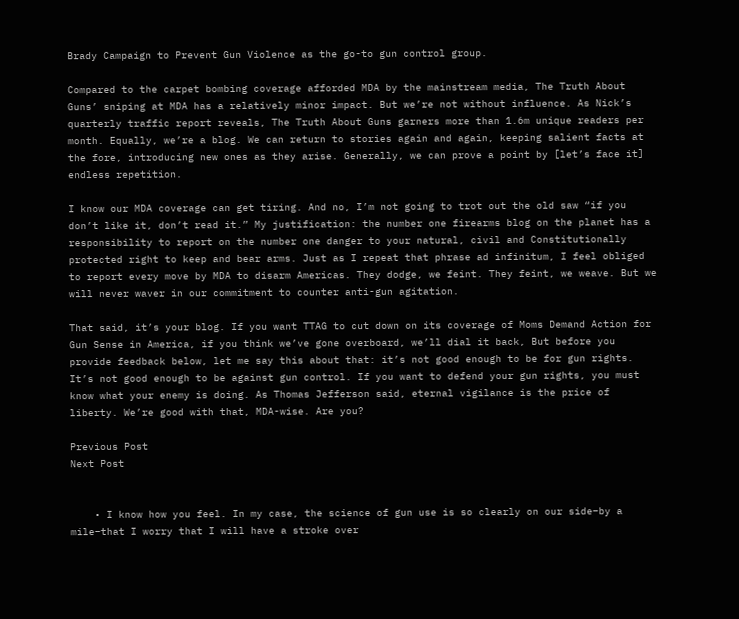Brady Campaign to Prevent Gun Violence as the go-to gun control group.

Compared to the carpet bombing coverage afforded MDA by the mainstream media, The Truth About Guns’ sniping at MDA has a relatively minor impact. But we’re not without influence. As Nick’s quarterly traffic report reveals, The Truth About Guns garners more than 1.6m unique readers per month. Equally, we’re a blog. We can return to stories again and again, keeping salient facts at the fore, introducing new ones as they arise. Generally, we can prove a point by [let’s face it] endless repetition.

I know our MDA coverage can get tiring. And no, I’m not going to trot out the old saw “if you don’t like it, don’t read it.” My justification: the number one firearms blog on the planet has a responsibility to report on the number one danger to your natural, civil and Constitutionally protected right to keep and bear arms. Just as I repeat that phrase ad infinitum, I feel obliged to report every move by MDA to disarm Americas. They dodge, we feint. They feint, we weave. But we will never waver in our commitment to counter anti-gun agitation.

That said, it’s your blog. If you want TTAG to cut down on its coverage of Moms Demand Action for Gun Sense in America, if you think we’ve gone overboard, we’ll dial it back, But before you provide feedback below, let me say this about that: it’s not good enough to be for gun rights. It’s not good enough to be against gun control. If you want to defend your gun rights, you must know what your enemy is doing. As Thomas Jefferson said, eternal vigilance is the price of liberty. We’re good with that, MDA-wise. Are you?

Previous Post
Next Post


    • I know how you feel. In my case, the science of gun use is so clearly on our side–by a mile–that I worry that I will have a stroke over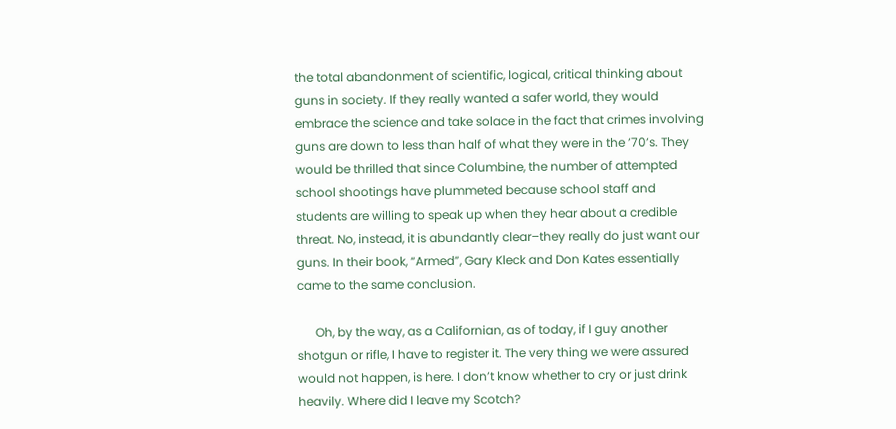the total abandonment of scientific, logical, critical thinking about guns in society. If they really wanted a safer world, they would embrace the science and take solace in the fact that crimes involving guns are down to less than half of what they were in the ’70’s. They would be thrilled that since Columbine, the number of attempted school shootings have plummeted because school staff and students are willing to speak up when they hear about a credible threat. No, instead, it is abundantly clear–they really do just want our guns. In their book, “Armed”, Gary Kleck and Don Kates essentially came to the same conclusion.

      Oh, by the way, as a Californian, as of today, if I guy another shotgun or rifle, I have to register it. The very thing we were assured would not happen, is here. I don’t know whether to cry or just drink heavily. Where did I leave my Scotch?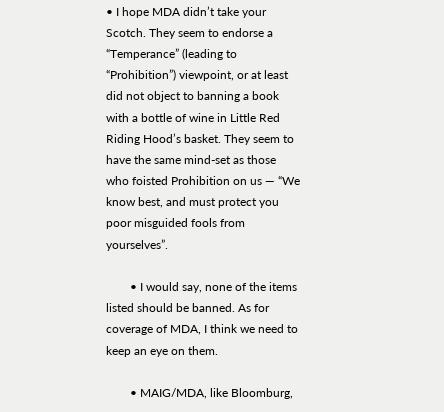• I hope MDA didn’t take your Scotch. They seem to endorse a “Temperance” (leading to “Prohibition”) viewpoint, or at least did not object to banning a book with a bottle of wine in Little Red Riding Hood’s basket. They seem to have the same mind-set as those who foisted Prohibition on us — “We know best, and must protect you poor misguided fools from yourselves”.

        • I would say, none of the items listed should be banned. As for coverage of MDA, I think we need to keep an eye on them.

        • MAIG/MDA, like Bloomburg,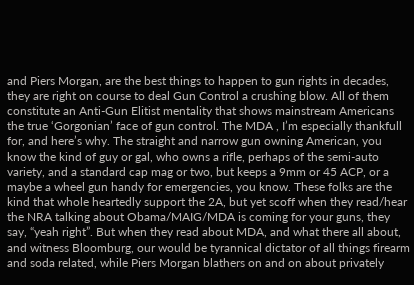and Piers Morgan, are the best things to happen to gun rights in decades, they are right on course to deal Gun Control a crushing blow. All of them constitute an Anti-Gun Elitist mentality that shows mainstream Americans the true ‘Gorgonian’ face of gun control. The MDA , I’m especially thankfull for, and here’s why. The straight and narrow gun owning American, you know the kind of guy or gal, who owns a rifle, perhaps of the semi-auto variety, and a standard cap mag or two, but keeps a 9mm or 45 ACP, or a maybe a wheel gun handy for emergencies, you know. These folks are the kind that whole heartedly support the 2A, but yet scoff when they read/hear the NRA talking about Obama/MAIG/MDA is coming for your guns, they say, “yeah right”. But when they read about MDA, and what there all about, and witness Bloomburg, our would be tyrannical dictator of all things firearm and soda related, while Piers Morgan blathers on and on about privately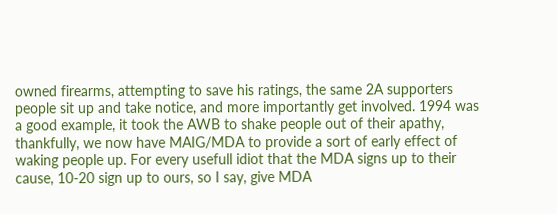owned firearms, attempting to save his ratings, the same 2A supporters people sit up and take notice, and more importantly get involved. 1994 was a good example, it took the AWB to shake people out of their apathy, thankfully, we now have MAIG/MDA to provide a sort of early effect of waking people up. For every usefull idiot that the MDA signs up to their cause, 10-20 sign up to ours, so I say, give MDA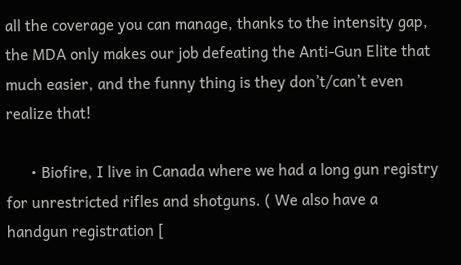all the coverage you can manage, thanks to the intensity gap, the MDA only makes our job defeating the Anti-Gun Elite that much easier, and the funny thing is they don’t/can’t even realize that!

      • Biofire, I live in Canada where we had a long gun registry for unrestricted rifles and shotguns. ( We also have a handgun registration [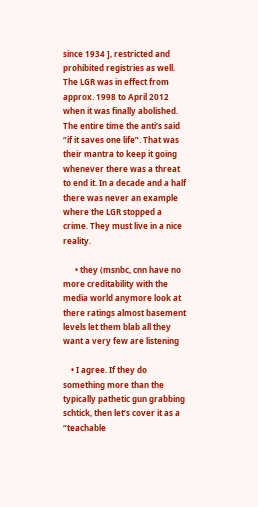since 1934 ], restricted and prohibited registries as well. The LGR was in effect from approx. 1998 to April 2012 when it was finally abolished. The entire time the anti’s said “if it saves one life”. That was their mantra to keep it going whenever there was a threat to end it. In a decade and a half there was never an example where the LGR stopped a crime. They must live in a nice reality.

      • they (msnbc, cnn have no more creditability with the media world anymore look at there ratings almost basement levels let them blab all they want a very few are listening

    • I agree. If they do something more than the typically pathetic gun grabbing schtick, then let’s cover it as a “teachable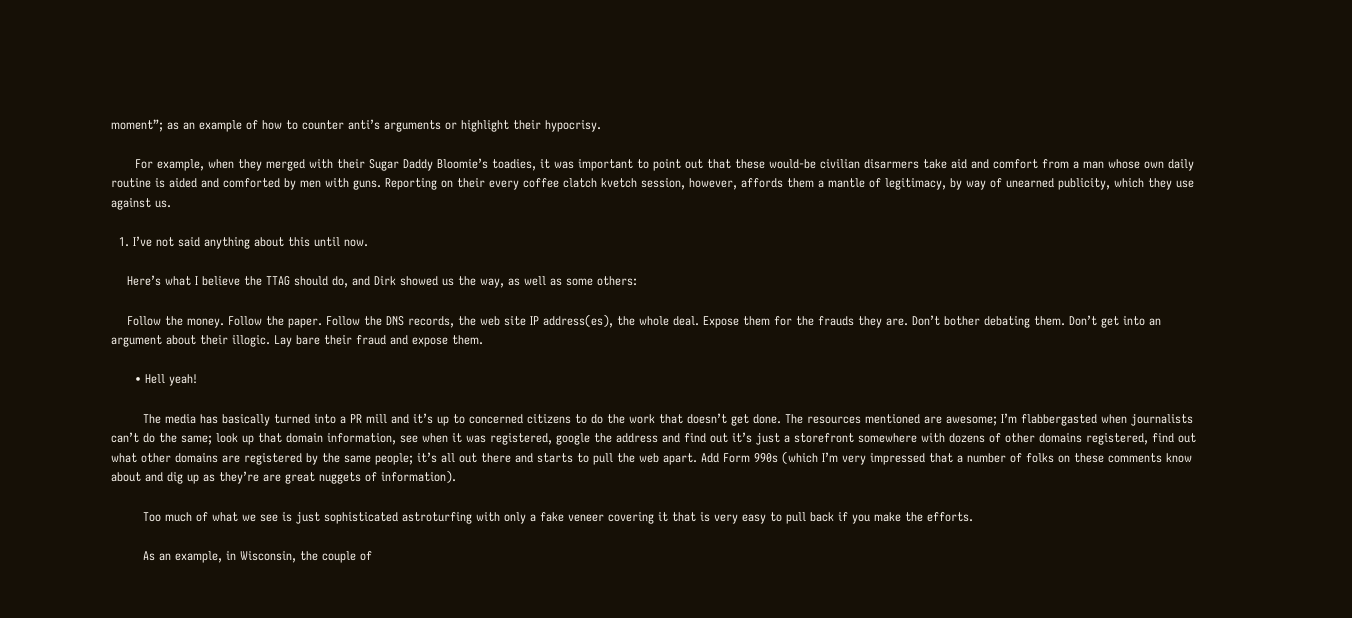moment”; as an example of how to counter anti’s arguments or highlight their hypocrisy.

      For example, when they merged with their Sugar Daddy Bloomie’s toadies, it was important to point out that these would-be civilian disarmers take aid and comfort from a man whose own daily routine is aided and comforted by men with guns. Reporting on their every coffee clatch kvetch session, however, affords them a mantle of legitimacy, by way of unearned publicity, which they use against us.

  1. I’ve not said anything about this until now.

    Here’s what I believe the TTAG should do, and Dirk showed us the way, as well as some others:

    Follow the money. Follow the paper. Follow the DNS records, the web site IP address(es), the whole deal. Expose them for the frauds they are. Don’t bother debating them. Don’t get into an argument about their illogic. Lay bare their fraud and expose them.

      • Hell yeah!

        The media has basically turned into a PR mill and it’s up to concerned citizens to do the work that doesn’t get done. The resources mentioned are awesome; I’m flabbergasted when journalists can’t do the same; look up that domain information, see when it was registered, google the address and find out it’s just a storefront somewhere with dozens of other domains registered, find out what other domains are registered by the same people; it’s all out there and starts to pull the web apart. Add Form 990s (which I’m very impressed that a number of folks on these comments know about and dig up as they’re are great nuggets of information).

        Too much of what we see is just sophisticated astroturfing with only a fake veneer covering it that is very easy to pull back if you make the efforts.

        As an example, in Wisconsin, the couple of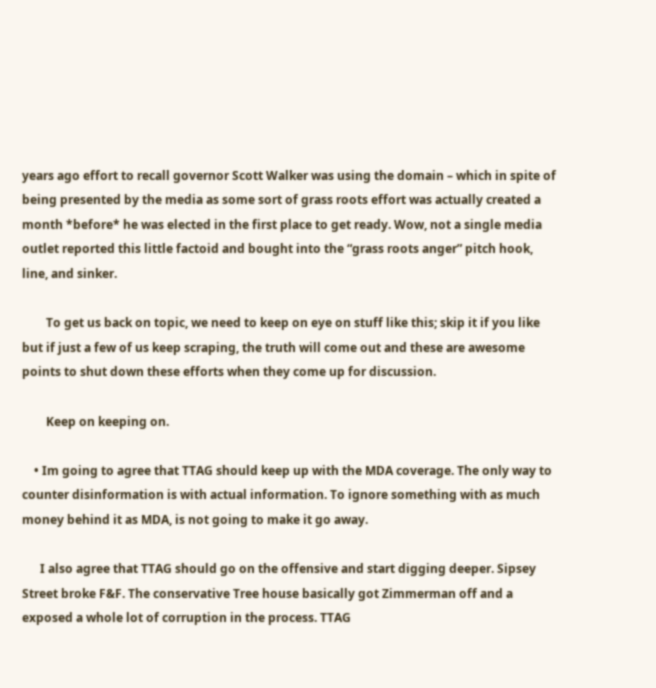years ago effort to recall governor Scott Walker was using the domain – which in spite of being presented by the media as some sort of grass roots effort was actually created a month *before* he was elected in the first place to get ready. Wow, not a single media outlet reported this little factoid and bought into the “grass roots anger” pitch hook, line, and sinker.

        To get us back on topic, we need to keep on eye on stuff like this; skip it if you like but if just a few of us keep scraping, the truth will come out and these are awesome points to shut down these efforts when they come up for discussion.

        Keep on keeping on.

    • Im going to agree that TTAG should keep up with the MDA coverage. The only way to counter disinformation is with actual information. To ignore something with as much money behind it as MDA, is not going to make it go away.

      I also agree that TTAG should go on the offensive and start digging deeper. Sipsey Street broke F&F. The conservative Tree house basically got Zimmerman off and a exposed a whole lot of corruption in the process. TTAG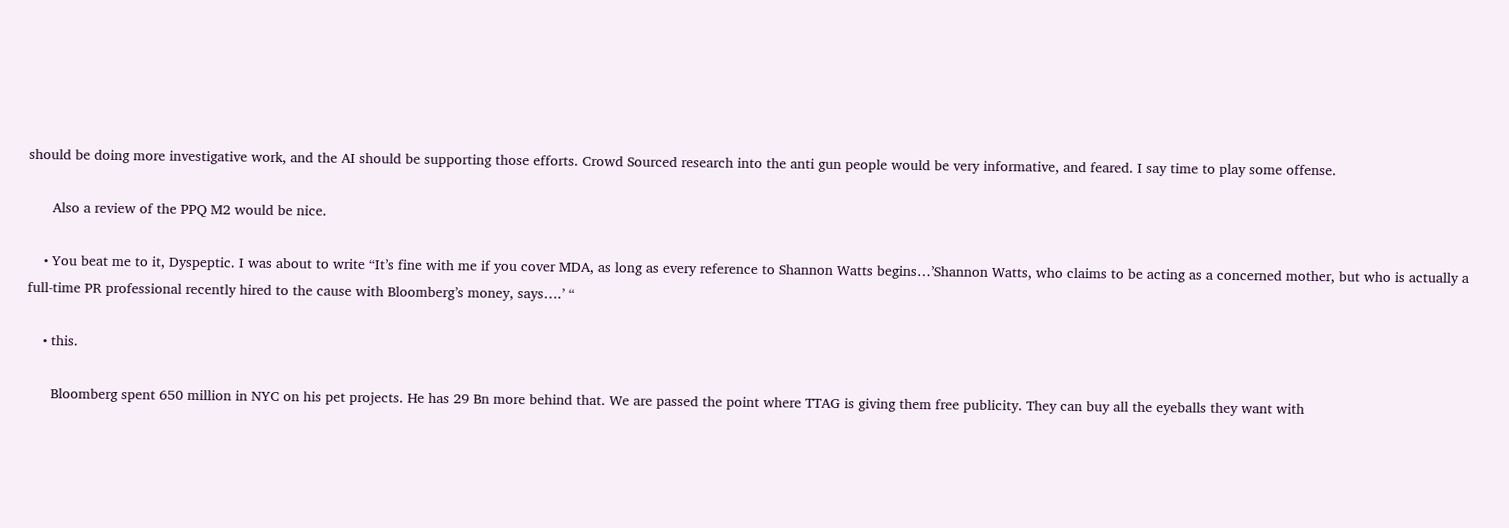should be doing more investigative work, and the AI should be supporting those efforts. Crowd Sourced research into the anti gun people would be very informative, and feared. I say time to play some offense.

      Also a review of the PPQ M2 would be nice.

    • You beat me to it, Dyspeptic. I was about to write “It’s fine with me if you cover MDA, as long as every reference to Shannon Watts begins…’Shannon Watts, who claims to be acting as a concerned mother, but who is actually a full-time PR professional recently hired to the cause with Bloomberg’s money, says….’ “

    • this.

      Bloomberg spent 650 million in NYC on his pet projects. He has 29 Bn more behind that. We are passed the point where TTAG is giving them free publicity. They can buy all the eyeballs they want with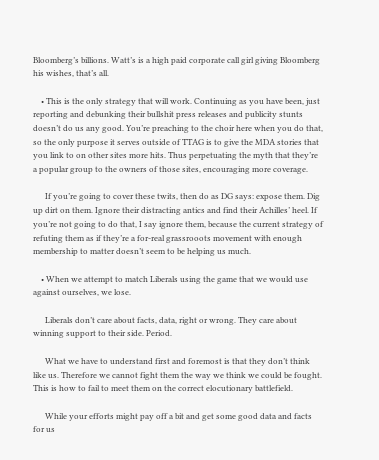Bloomberg’s billions. Watt’s is a high paid corporate call girl giving Bloomberg his wishes, that’s all.

    • This is the only strategy that will work. Continuing as you have been, just reporting and debunking their bullshit press releases and publicity stunts doesn’t do us any good. You’re preaching to the choir here when you do that, so the only purpose it serves outside of TTAG is to give the MDA stories that you link to on other sites more hits. Thus perpetuating the myth that they’re a popular group to the owners of those sites, encouraging more coverage.

      If you’re going to cover these twits, then do as DG says: expose them. Dig up dirt on them. Ignore their distracting antics and find their Achilles’ heel. If you’re not going to do that, I say ignore them, because the current strategy of refuting them as if they’re a for-real grassrooots movement with enough membership to matter doesn’t seem to be helping us much.

    • When we attempt to match Liberals using the game that we would use against ourselves, we lose.

      Liberals don’t care about facts, data, right or wrong. They care about winning support to their side. Period.

      What we have to understand first and foremost is that they don’t think like us. Therefore we cannot fight them the way we think we could be fought. This is how to fail to meet them on the correct elocutionary battlefield.

      While your efforts might pay off a bit and get some good data and facts for us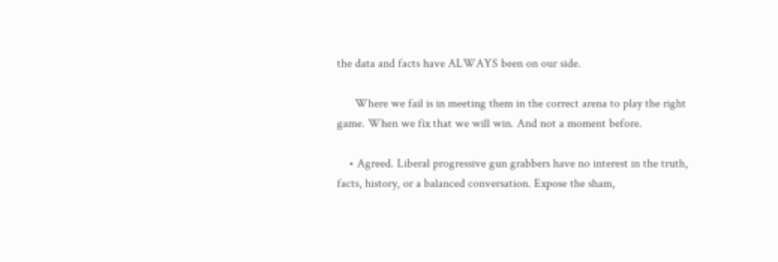the data and facts have ALWAYS been on our side.

      Where we fail is in meeting them in the correct arena to play the right game. When we fix that we will win. And not a moment before.

    • Agreed. Liberal progressive gun grabbers have no interest in the truth, facts, history, or a balanced conversation. Expose the sham,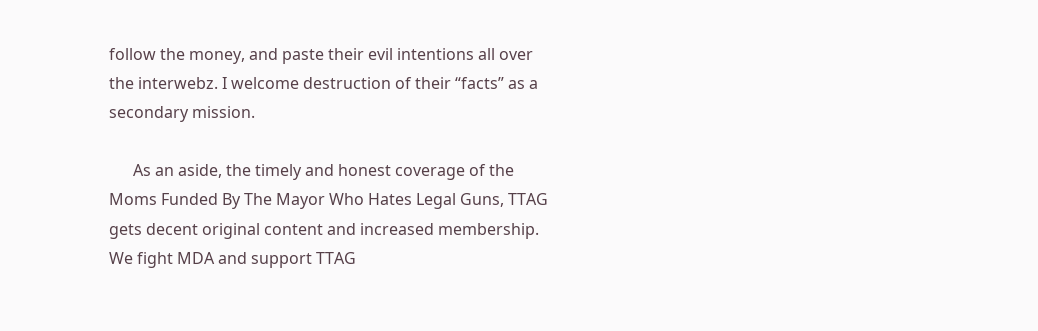follow the money, and paste their evil intentions all over the interwebz. I welcome destruction of their “facts” as a secondary mission.

      As an aside, the timely and honest coverage of the Moms Funded By The Mayor Who Hates Legal Guns, TTAG gets decent original content and increased membership. We fight MDA and support TTAG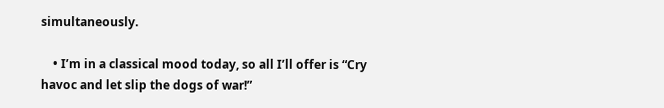simultaneously.

    • I’m in a classical mood today, so all I’ll offer is “Cry havoc and let slip the dogs of war!”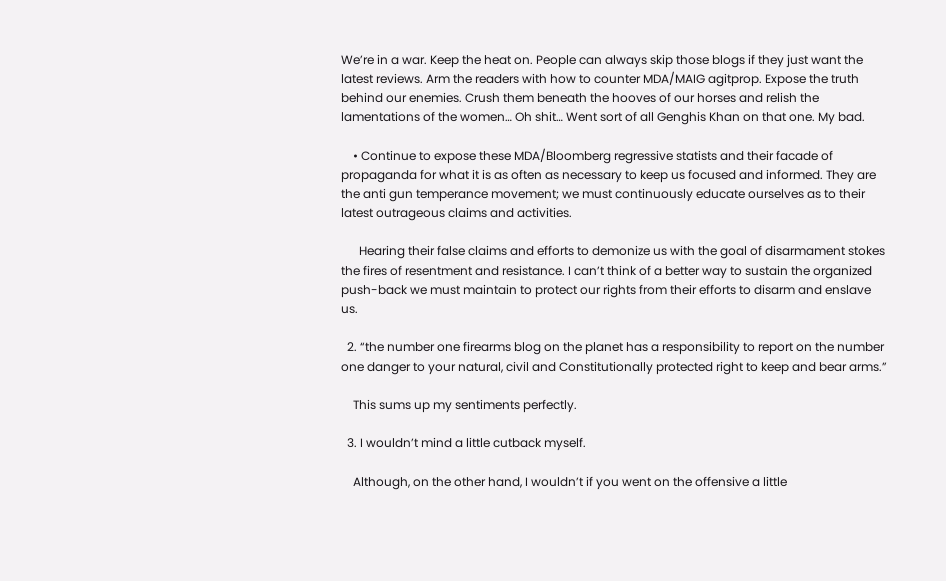We’re in a war. Keep the heat on. People can always skip those blogs if they just want the latest reviews. Arm the readers with how to counter MDA/MAIG agitprop. Expose the truth behind our enemies. Crush them beneath the hooves of our horses and relish the lamentations of the women… Oh shit… Went sort of all Genghis Khan on that one. My bad.

    • Continue to expose these MDA/Bloomberg regressive statists and their facade of propaganda for what it is as often as necessary to keep us focused and informed. They are the anti gun temperance movement; we must continuously educate ourselves as to their latest outrageous claims and activities.

      Hearing their false claims and efforts to demonize us with the goal of disarmament stokes the fires of resentment and resistance. I can’t think of a better way to sustain the organized push-back we must maintain to protect our rights from their efforts to disarm and enslave us.

  2. “the number one firearms blog on the planet has a responsibility to report on the number one danger to your natural, civil and Constitutionally protected right to keep and bear arms.”

    This sums up my sentiments perfectly.

  3. I wouldn’t mind a little cutback myself.

    Although, on the other hand, I wouldn’t if you went on the offensive a little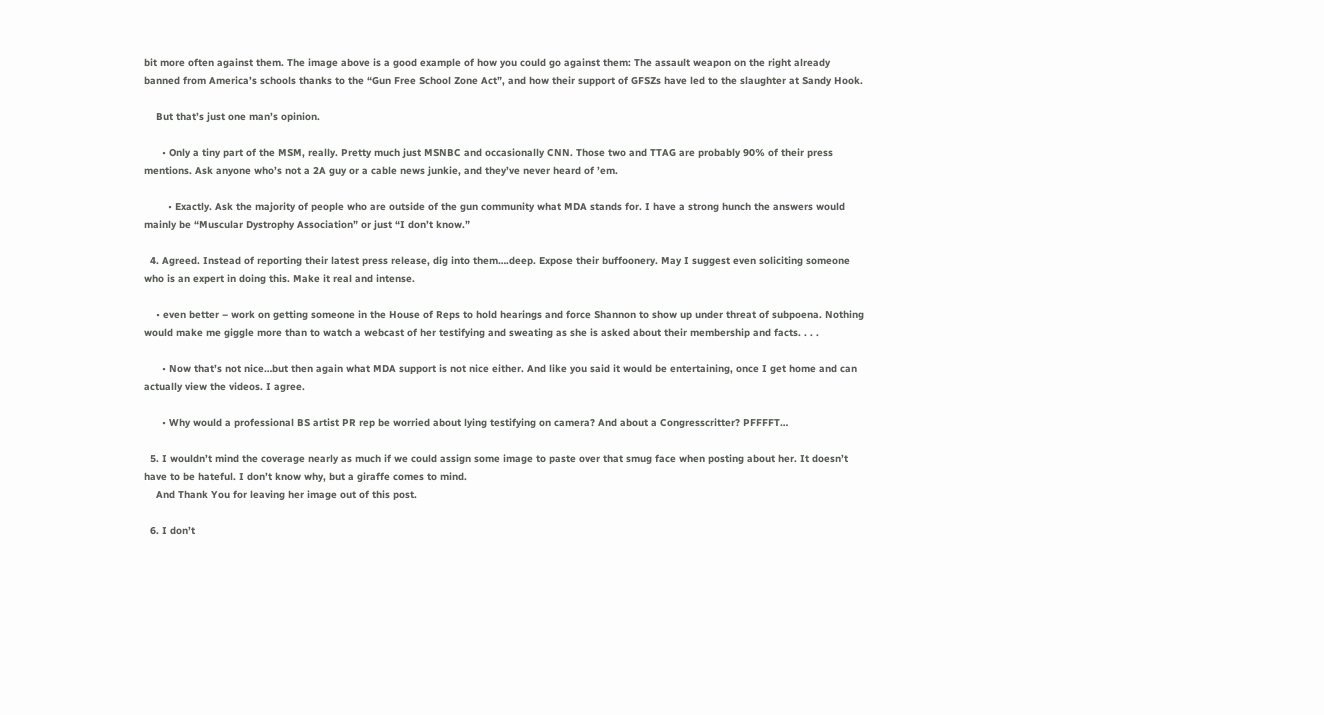bit more often against them. The image above is a good example of how you could go against them: The assault weapon on the right already banned from America’s schools thanks to the “Gun Free School Zone Act”, and how their support of GFSZs have led to the slaughter at Sandy Hook.

    But that’s just one man’s opinion.

      • Only a tiny part of the MSM, really. Pretty much just MSNBC and occasionally CNN. Those two and TTAG are probably 90% of their press mentions. Ask anyone who’s not a 2A guy or a cable news junkie, and they’ve never heard of ’em.

        • Exactly. Ask the majority of people who are outside of the gun community what MDA stands for. I have a strong hunch the answers would mainly be “Muscular Dystrophy Association” or just “I don’t know.”

  4. Agreed. Instead of reporting their latest press release, dig into them….deep. Expose their buffoonery. May I suggest even soliciting someone who is an expert in doing this. Make it real and intense.

    • even better – work on getting someone in the House of Reps to hold hearings and force Shannon to show up under threat of subpoena. Nothing would make me giggle more than to watch a webcast of her testifying and sweating as she is asked about their membership and facts. . . .

      • Now that’s not nice…but then again what MDA support is not nice either. And like you said it would be entertaining, once I get home and can actually view the videos. I agree.

      • Why would a professional BS artist PR rep be worried about lying testifying on camera? And about a Congresscritter? PFFFFT…

  5. I wouldn’t mind the coverage nearly as much if we could assign some image to paste over that smug face when posting about her. It doesn’t have to be hateful. I don’t know why, but a giraffe comes to mind.
    And Thank You for leaving her image out of this post.

  6. I don’t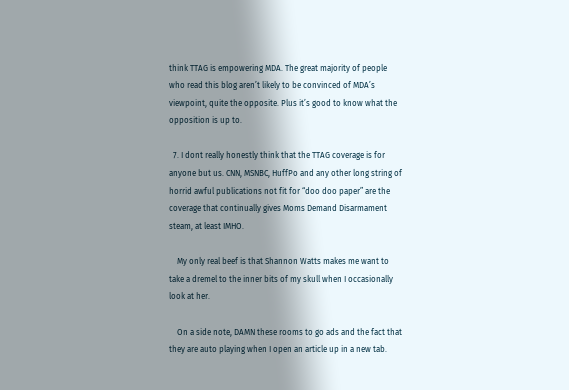think TTAG is empowering MDA. The great majority of people who read this blog aren’t likely to be convinced of MDA’s viewpoint, quite the opposite. Plus it’s good to know what the opposition is up to.

  7. I dont really honestly think that the TTAG coverage is for anyone but us. CNN, MSNBC, HuffPo and any other long string of horrid awful publications not fit for “doo doo paper” are the coverage that continually gives Moms Demand Disarmament steam, at least IMHO.

    My only real beef is that Shannon Watts makes me want to take a dremel to the inner bits of my skull when I occasionally look at her.

    On a side note, DAMN these rooms to go ads and the fact that they are auto playing when I open an article up in a new tab.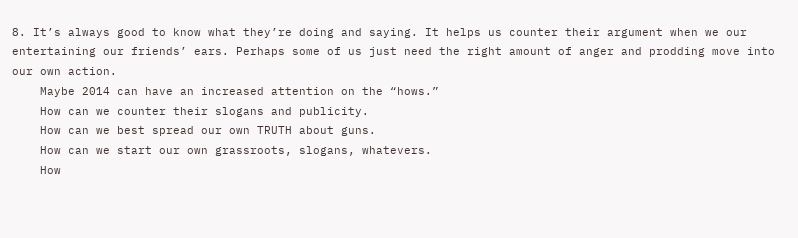8. It’s always good to know what they’re doing and saying. It helps us counter their argument when we our entertaining our friends’ ears. Perhaps some of us just need the right amount of anger and prodding move into our own action.
    Maybe 2014 can have an increased attention on the “hows.”
    How can we counter their slogans and publicity.
    How can we best spread our own TRUTH about guns.
    How can we start our own grassroots, slogans, whatevers.
    How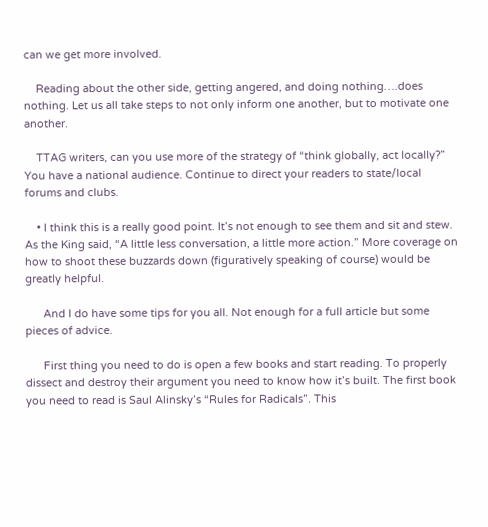can we get more involved.

    Reading about the other side, getting angered, and doing nothing….does nothing. Let us all take steps to not only inform one another, but to motivate one another.

    TTAG writers, can you use more of the strategy of “think globally, act locally?” You have a national audience. Continue to direct your readers to state/local forums and clubs.

    • I think this is a really good point. It’s not enough to see them and sit and stew. As the King said, “A little less conversation, a little more action.” More coverage on how to shoot these buzzards down (figuratively speaking of course) would be greatly helpful.

      And I do have some tips for you all. Not enough for a full article but some pieces of advice.

      First thing you need to do is open a few books and start reading. To properly dissect and destroy their argument you need to know how it’s built. The first book you need to read is Saul Alinsky’s “Rules for Radicals”. This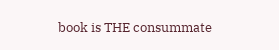book is THE consummate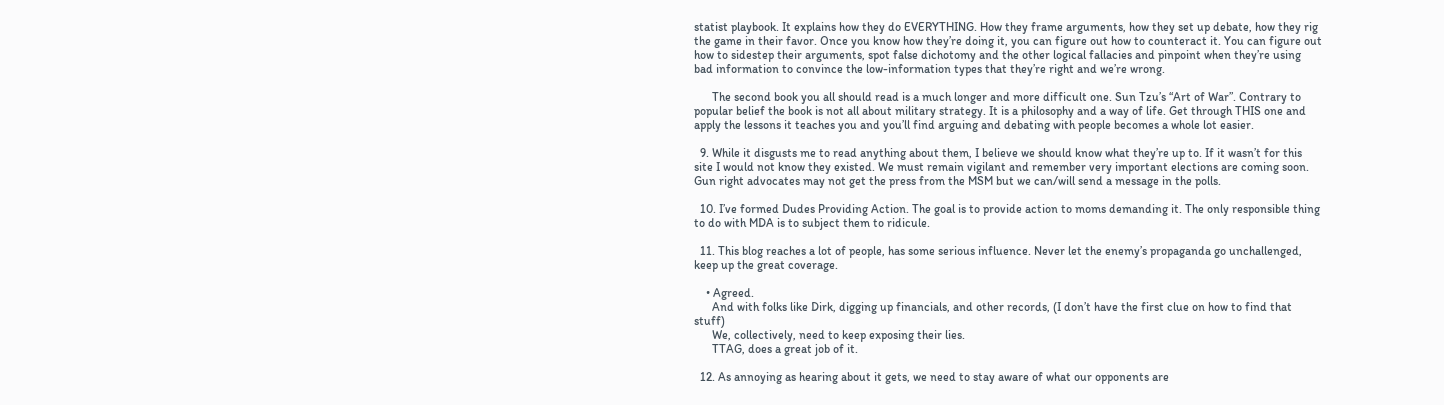statist playbook. It explains how they do EVERYTHING. How they frame arguments, how they set up debate, how they rig the game in their favor. Once you know how they’re doing it, you can figure out how to counteract it. You can figure out how to sidestep their arguments, spot false dichotomy and the other logical fallacies and pinpoint when they’re using bad information to convince the low-information types that they’re right and we’re wrong.

      The second book you all should read is a much longer and more difficult one. Sun Tzu’s “Art of War”. Contrary to popular belief the book is not all about military strategy. It is a philosophy and a way of life. Get through THIS one and apply the lessons it teaches you and you’ll find arguing and debating with people becomes a whole lot easier.

  9. While it disgusts me to read anything about them, I believe we should know what they’re up to. If it wasn’t for this site I would not know they existed. We must remain vigilant and remember very important elections are coming soon. Gun right advocates may not get the press from the MSM but we can/will send a message in the polls.

  10. I’ve formed Dudes Providing Action. The goal is to provide action to moms demanding it. The only responsible thing to do with MDA is to subject them to ridicule.

  11. This blog reaches a lot of people, has some serious influence. Never let the enemy’s propaganda go unchallenged, keep up the great coverage.

    • Agreed.
      And with folks like Dirk, digging up financials, and other records, (I don’t have the first clue on how to find that stuff)
      We, collectively, need to keep exposing their lies.
      TTAG, does a great job of it.

  12. As annoying as hearing about it gets, we need to stay aware of what our opponents are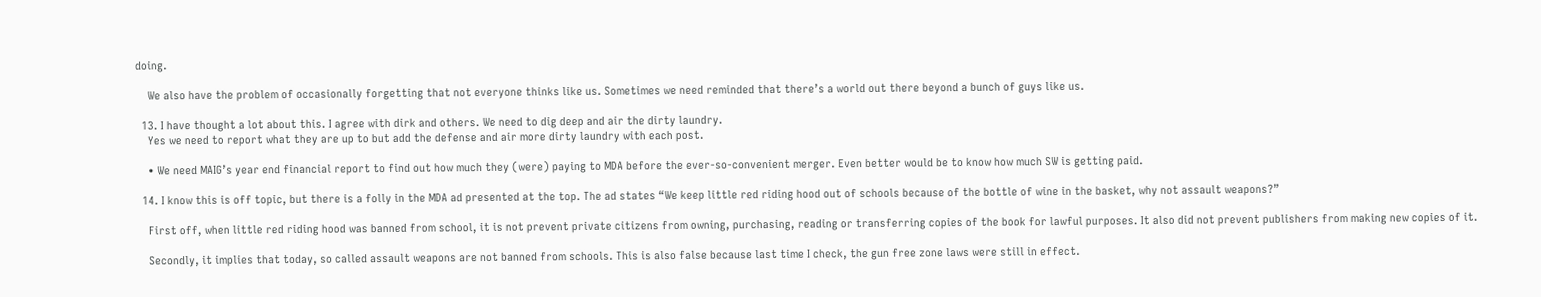doing.

    We also have the problem of occasionally forgetting that not everyone thinks like us. Sometimes we need reminded that there’s a world out there beyond a bunch of guys like us.

  13. I have thought a lot about this. I agree with dirk and others. We need to dig deep and air the dirty laundry.
    Yes we need to report what they are up to but add the defense and air more dirty laundry with each post.

    • We need MAIG’s year end financial report to find out how much they (were) paying to MDA before the ever-so-convenient merger. Even better would be to know how much SW is getting paid.

  14. I know this is off topic, but there is a folly in the MDA ad presented at the top. The ad states “We keep little red riding hood out of schools because of the bottle of wine in the basket, why not assault weapons?”

    First off, when little red riding hood was banned from school, it is not prevent private citizens from owning, purchasing, reading or transferring copies of the book for lawful purposes. It also did not prevent publishers from making new copies of it.

    Secondly, it implies that today, so called assault weapons are not banned from schools. This is also false because last time I check, the gun free zone laws were still in effect.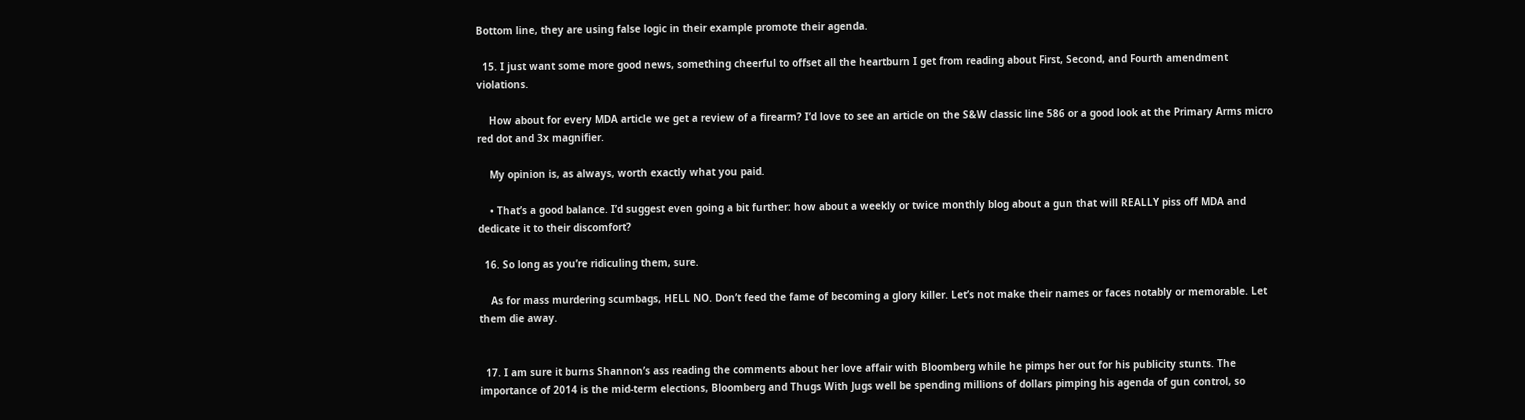Bottom line, they are using false logic in their example promote their agenda.

  15. I just want some more good news, something cheerful to offset all the heartburn I get from reading about First, Second, and Fourth amendment violations.

    How about for every MDA article we get a review of a firearm? I’d love to see an article on the S&W classic line 586 or a good look at the Primary Arms micro red dot and 3x magnifier.

    My opinion is, as always, worth exactly what you paid.

    • That’s a good balance. I’d suggest even going a bit further: how about a weekly or twice monthly blog about a gun that will REALLY piss off MDA and dedicate it to their discomfort?

  16. So long as you’re ridiculing them, sure.

    As for mass murdering scumbags, HELL NO. Don’t feed the fame of becoming a glory killer. Let’s not make their names or faces notably or memorable. Let them die away.


  17. I am sure it burns Shannon’s ass reading the comments about her love affair with Bloomberg while he pimps her out for his publicity stunts. The importance of 2014 is the mid-term elections, Bloomberg and Thugs With Jugs well be spending millions of dollars pimping his agenda of gun control, so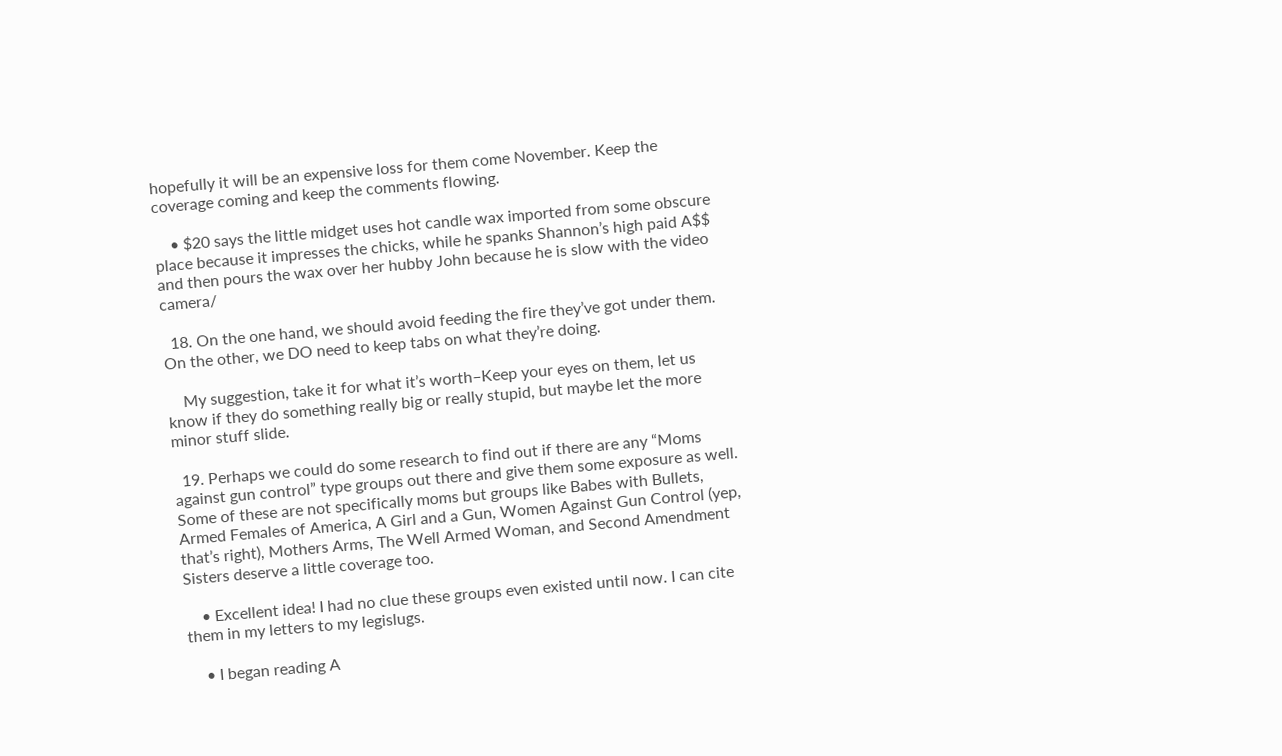hopefully it will be an expensive loss for them come November. Keep the coverage coming and keep the comments flowing.

    • $20 says the little midget uses hot candle wax imported from some obscure place because it impresses the chicks, while he spanks Shannon’s high paid A$$ and then pours the wax over her hubby John because he is slow with the video camera/

  18. On the one hand, we should avoid feeding the fire they’ve got under them. On the other, we DO need to keep tabs on what they’re doing.

    My suggestion, take it for what it’s worth–Keep your eyes on them, let us know if they do something really big or really stupid, but maybe let the more minor stuff slide.

  19. Perhaps we could do some research to find out if there are any “Moms against gun control” type groups out there and give them some exposure as well. Some of these are not specifically moms but groups like Babes with Bullets, Armed Females of America, A Girl and a Gun, Women Against Gun Control (yep, that’s right), Mothers Arms, The Well Armed Woman, and Second Amendment Sisters deserve a little coverage too.

    • Excellent idea! I had no clue these groups even existed until now. I can cite them in my letters to my legislugs.

    • I began reading A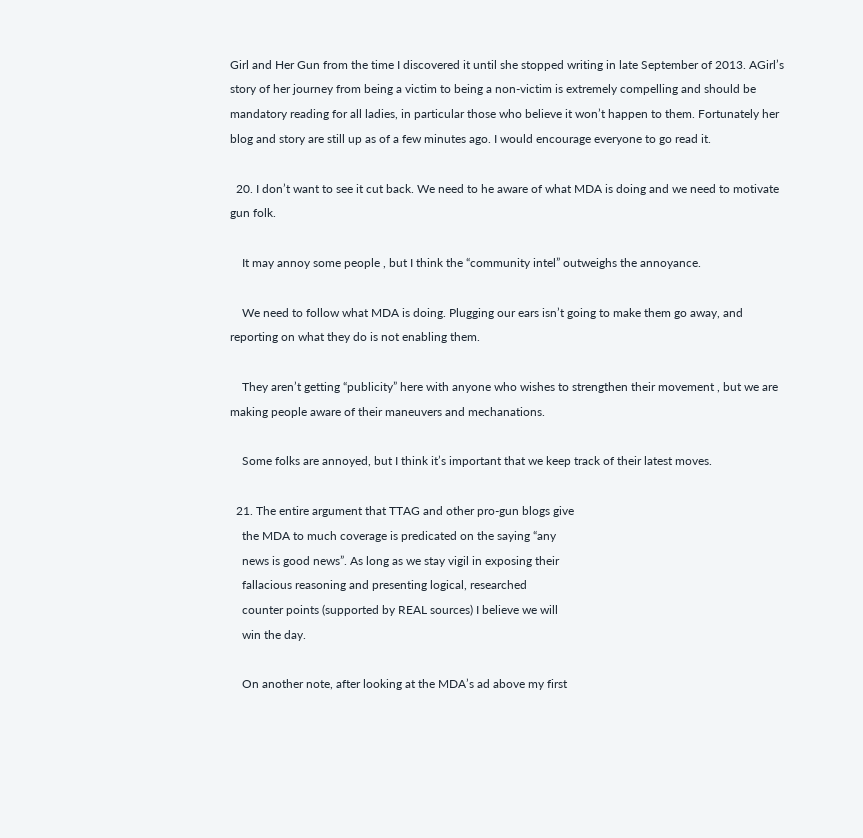Girl and Her Gun from the time I discovered it until she stopped writing in late September of 2013. AGirl’s story of her journey from being a victim to being a non-victim is extremely compelling and should be mandatory reading for all ladies, in particular those who believe it won’t happen to them. Fortunately her blog and story are still up as of a few minutes ago. I would encourage everyone to go read it.

  20. I don’t want to see it cut back. We need to he aware of what MDA is doing and we need to motivate gun folk.

    It may annoy some people , but I think the “community intel” outweighs the annoyance.

    We need to follow what MDA is doing. Plugging our ears isn’t going to make them go away, and reporting on what they do is not enabling them.

    They aren’t getting “publicity” here with anyone who wishes to strengthen their movement , but we are making people aware of their maneuvers and mechanations.

    Some folks are annoyed, but I think it’s important that we keep track of their latest moves.

  21. The entire argument that TTAG and other pro-gun blogs give
    the MDA to much coverage is predicated on the saying “any
    news is good news”. As long as we stay vigil in exposing their
    fallacious reasoning and presenting logical, researched
    counter points (supported by REAL sources) I believe we will
    win the day.

    On another note, after looking at the MDA’s ad above my first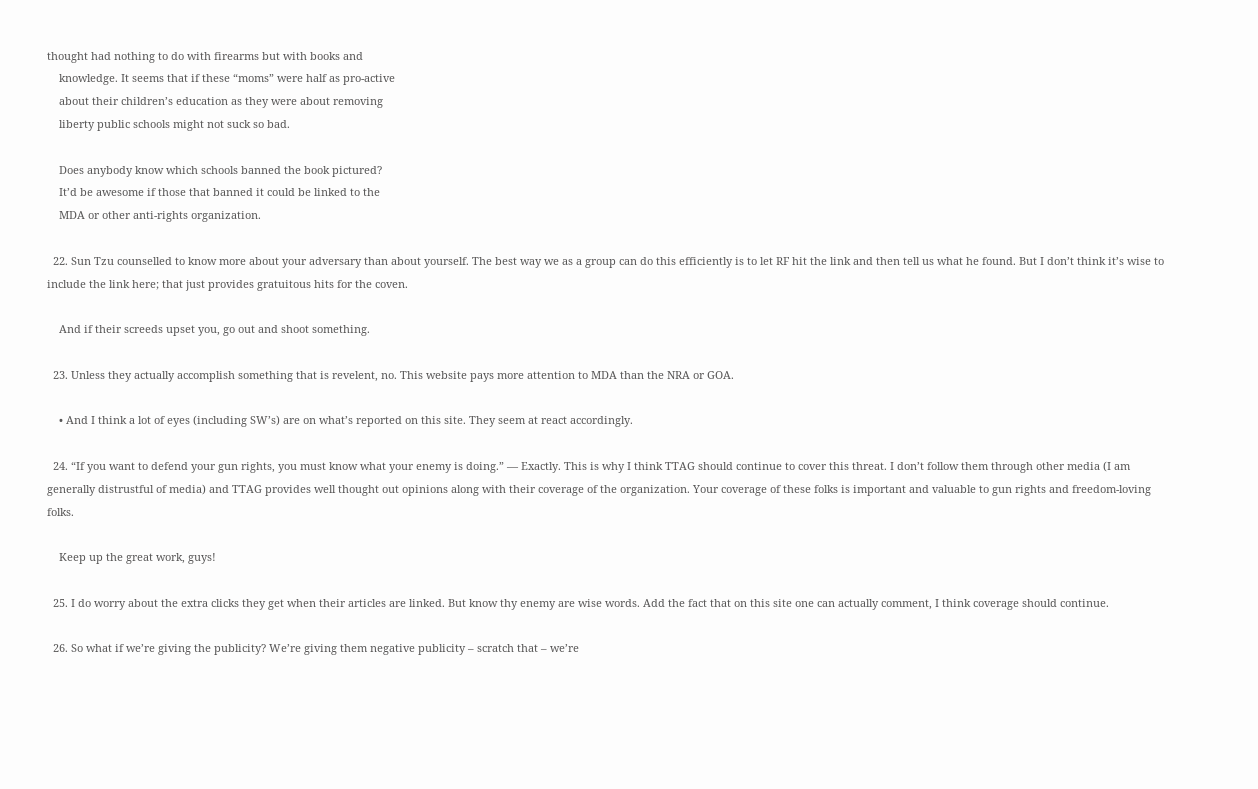thought had nothing to do with firearms but with books and
    knowledge. It seems that if these “moms” were half as pro-active
    about their children’s education as they were about removing
    liberty public schools might not suck so bad.

    Does anybody know which schools banned the book pictured?
    It’d be awesome if those that banned it could be linked to the
    MDA or other anti-rights organization.

  22. Sun Tzu counselled to know more about your adversary than about yourself. The best way we as a group can do this efficiently is to let RF hit the link and then tell us what he found. But I don’t think it’s wise to include the link here; that just provides gratuitous hits for the coven.

    And if their screeds upset you, go out and shoot something.

  23. Unless they actually accomplish something that is revelent, no. This website pays more attention to MDA than the NRA or GOA.

    • And I think a lot of eyes (including SW’s) are on what’s reported on this site. They seem at react accordingly.

  24. “If you want to defend your gun rights, you must know what your enemy is doing.” — Exactly. This is why I think TTAG should continue to cover this threat. I don’t follow them through other media (I am generally distrustful of media) and TTAG provides well thought out opinions along with their coverage of the organization. Your coverage of these folks is important and valuable to gun rights and freedom-loving folks.

    Keep up the great work, guys!

  25. I do worry about the extra clicks they get when their articles are linked. But know thy enemy are wise words. Add the fact that on this site one can actually comment, I think coverage should continue.

  26. So what if we’re giving the publicity? We’re giving them negative publicity – scratch that – we’re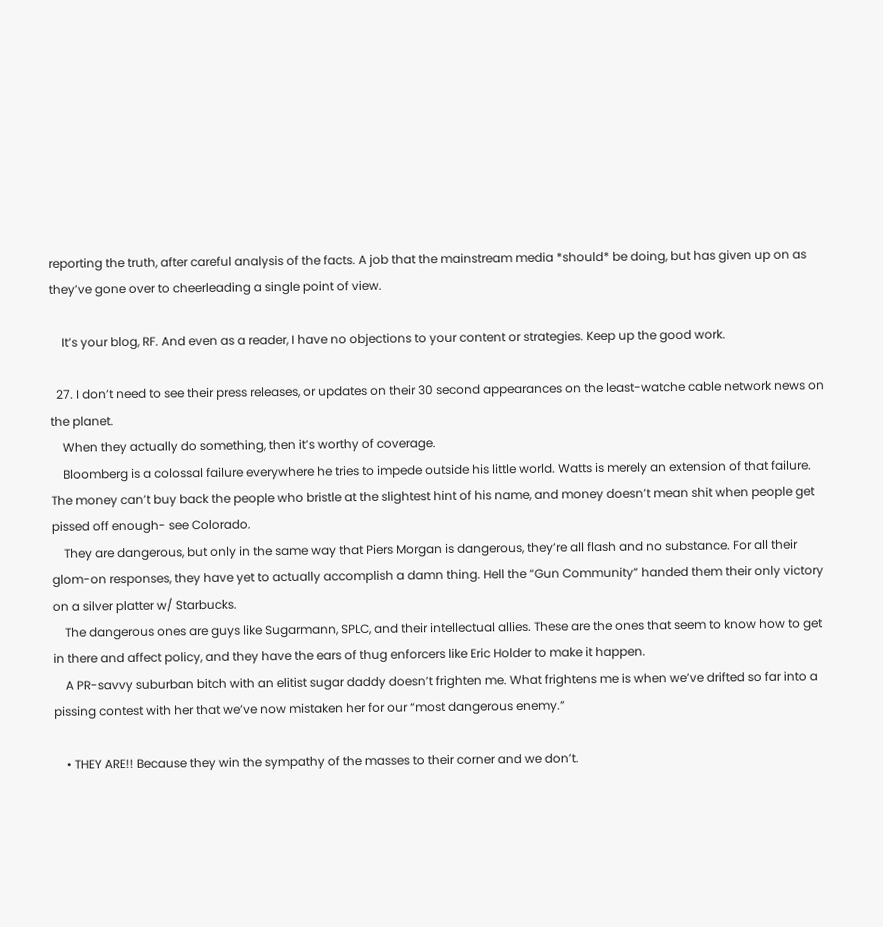reporting the truth, after careful analysis of the facts. A job that the mainstream media *should* be doing, but has given up on as they’ve gone over to cheerleading a single point of view.

    It’s your blog, RF. And even as a reader, I have no objections to your content or strategies. Keep up the good work.

  27. I don’t need to see their press releases, or updates on their 30 second appearances on the least-watche cable network news on the planet.
    When they actually do something, then it’s worthy of coverage.
    Bloomberg is a colossal failure everywhere he tries to impede outside his little world. Watts is merely an extension of that failure. The money can’t buy back the people who bristle at the slightest hint of his name, and money doesn’t mean shit when people get pissed off enough- see Colorado.
    They are dangerous, but only in the same way that Piers Morgan is dangerous, they’re all flash and no substance. For all their glom-on responses, they have yet to actually accomplish a damn thing. Hell the “Gun Community” handed them their only victory on a silver platter w/ Starbucks.
    The dangerous ones are guys like Sugarmann, SPLC, and their intellectual allies. These are the ones that seem to know how to get in there and affect policy, and they have the ears of thug enforcers like Eric Holder to make it happen.
    A PR-savvy suburban bitch with an elitist sugar daddy doesn’t frighten me. What frightens me is when we’ve drifted so far into a pissing contest with her that we’ve now mistaken her for our “most dangerous enemy.”

    • THEY ARE!! Because they win the sympathy of the masses to their corner and we don’t.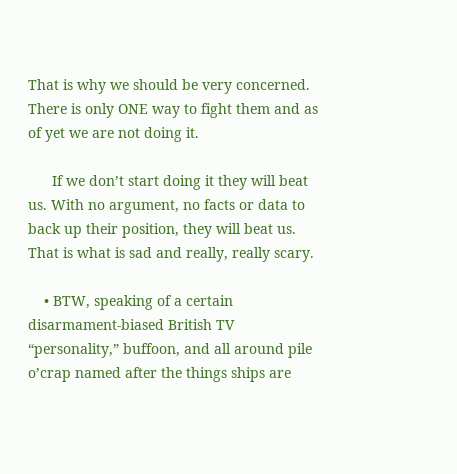That is why we should be very concerned. There is only ONE way to fight them and as of yet we are not doing it.

      If we don’t start doing it they will beat us. With no argument, no facts or data to back up their position, they will beat us. That is what is sad and really, really scary.

    • BTW, speaking of a certain disarmament-biased British TV “personality,” buffoon, and all around pile o’crap named after the things ships are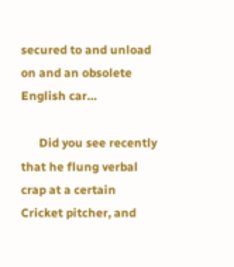secured to and unload on and an obsolete English car…

      Did you see recently that he flung verbal crap at a certain Cricket pitcher, and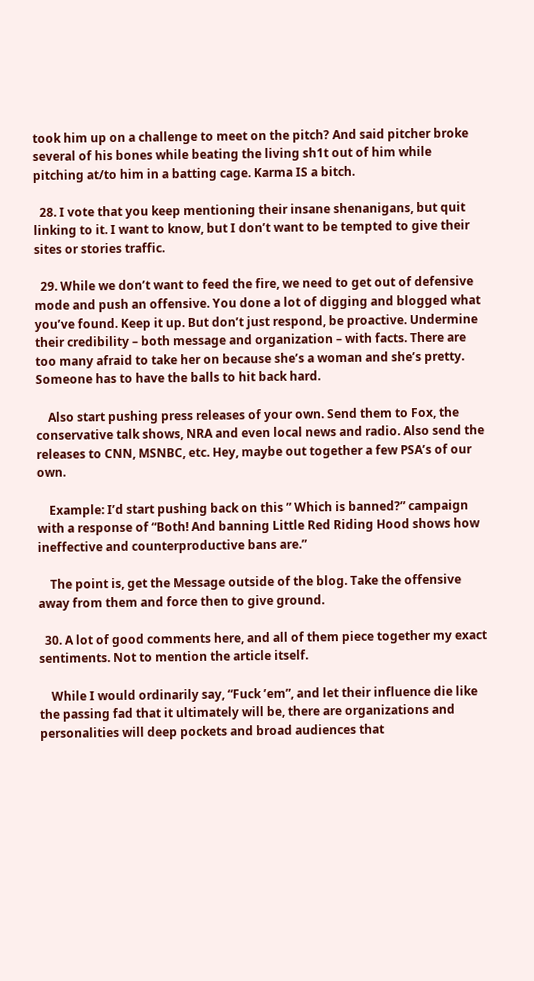took him up on a challenge to meet on the pitch? And said pitcher broke several of his bones while beating the living sh1t out of him while pitching at/to him in a batting cage. Karma IS a bitch.

  28. I vote that you keep mentioning their insane shenanigans, but quit linking to it. I want to know, but I don’t want to be tempted to give their sites or stories traffic.

  29. While we don’t want to feed the fire, we need to get out of defensive mode and push an offensive. You done a lot of digging and blogged what you’ve found. Keep it up. But don’t just respond, be proactive. Undermine their credibility – both message and organization – with facts. There are too many afraid to take her on because she’s a woman and she’s pretty. Someone has to have the balls to hit back hard.

    Also start pushing press releases of your own. Send them to Fox, the conservative talk shows, NRA and even local news and radio. Also send the releases to CNN, MSNBC, etc. Hey, maybe out together a few PSA’s of our own.

    Example: I’d start pushing back on this ” Which is banned?” campaign with a response of “Both! And banning Little Red Riding Hood shows how ineffective and counterproductive bans are.”

    The point is, get the Message outside of the blog. Take the offensive away from them and force then to give ground.

  30. A lot of good comments here, and all of them piece together my exact sentiments. Not to mention the article itself.

    While I would ordinarily say, “Fuck ’em”, and let their influence die like the passing fad that it ultimately will be, there are organizations and personalities will deep pockets and broad audiences that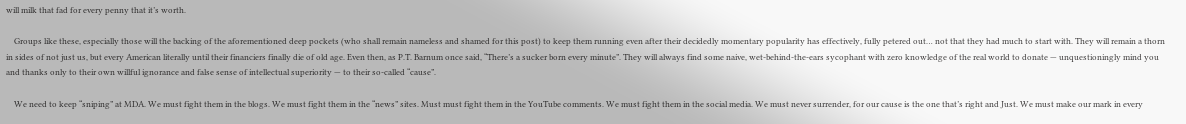will milk that fad for every penny that it’s worth.

    Groups like these, especially those will the backing of the aforementioned deep pockets (who shall remain nameless and shamed for this post) to keep them running even after their decidedly momentary popularity has effectively, fully petered out… not that they had much to start with. They will remain a thorn in sides of not just us, but every American literally until their financiers finally die of old age. Even then, as P.T. Barnum once said, “There’s a sucker born every minute”. They will always find some naive, wet-behind-the-ears sycophant with zero knowledge of the real world to donate — unquestioningly mind you and thanks only to their own willful ignorance and false sense of intellectual superiority — to their so-called “cause”.

    We need to keep “sniping” at MDA. We must fight them in the blogs. We must fight them in the “news” sites. Must must fight them in the YouTube comments. We must fight them in the social media. We must never surrender, for our cause is the one that’s right and Just. We must make our mark in every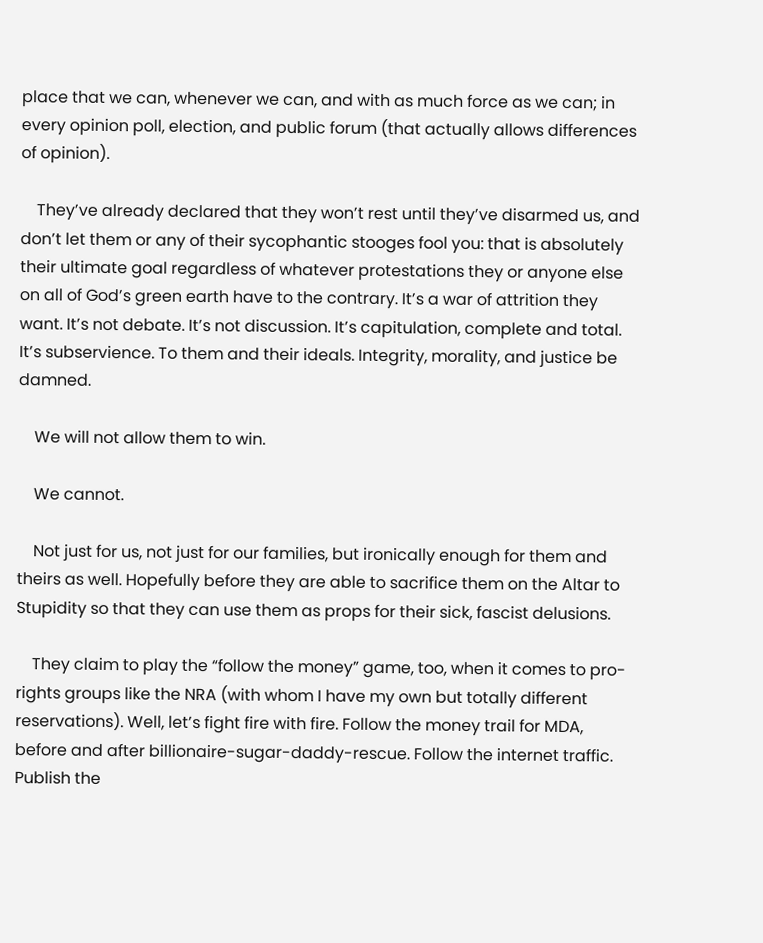place that we can, whenever we can, and with as much force as we can; in every opinion poll, election, and public forum (that actually allows differences of opinion).

    They’ve already declared that they won’t rest until they’ve disarmed us, and don’t let them or any of their sycophantic stooges fool you: that is absolutely their ultimate goal regardless of whatever protestations they or anyone else on all of God’s green earth have to the contrary. It’s a war of attrition they want. It’s not debate. It’s not discussion. It’s capitulation, complete and total. It’s subservience. To them and their ideals. Integrity, morality, and justice be damned.

    We will not allow them to win.

    We cannot.

    Not just for us, not just for our families, but ironically enough for them and theirs as well. Hopefully before they are able to sacrifice them on the Altar to Stupidity so that they can use them as props for their sick, fascist delusions.

    They claim to play the “follow the money” game, too, when it comes to pro-rights groups like the NRA (with whom I have my own but totally different reservations). Well, let’s fight fire with fire. Follow the money trail for MDA, before and after billionaire-sugar-daddy-rescue. Follow the internet traffic. Publish the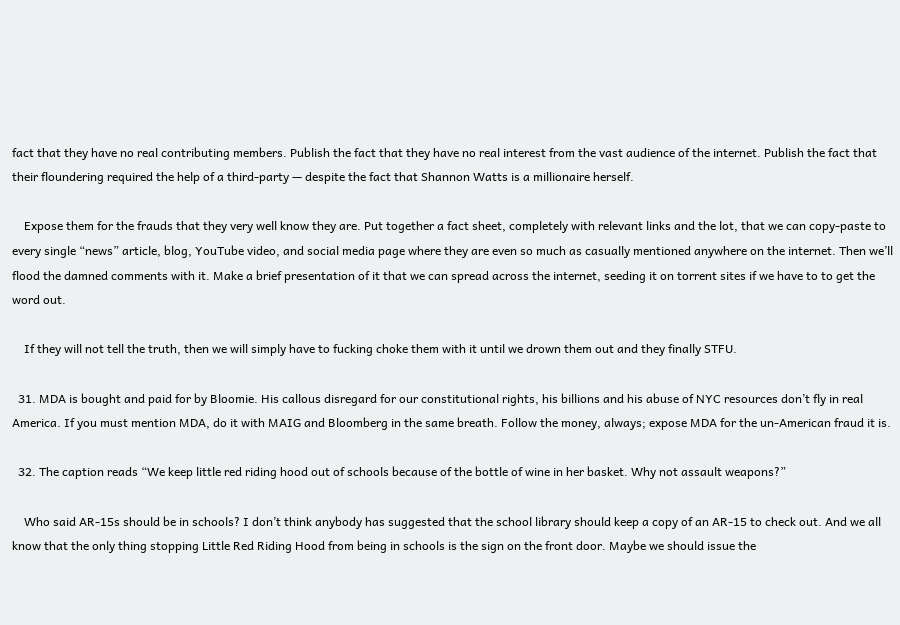fact that they have no real contributing members. Publish the fact that they have no real interest from the vast audience of the internet. Publish the fact that their floundering required the help of a third-party — despite the fact that Shannon Watts is a millionaire herself.

    Expose them for the frauds that they very well know they are. Put together a fact sheet, completely with relevant links and the lot, that we can copy-paste to every single “news” article, blog, YouTube video, and social media page where they are even so much as casually mentioned anywhere on the internet. Then we’ll flood the damned comments with it. Make a brief presentation of it that we can spread across the internet, seeding it on torrent sites if we have to to get the word out.

    If they will not tell the truth, then we will simply have to fucking choke them with it until we drown them out and they finally STFU.

  31. MDA is bought and paid for by Bloomie. His callous disregard for our constitutional rights, his billions and his abuse of NYC resources don’t fly in real America. If you must mention MDA, do it with MAIG and Bloomberg in the same breath. Follow the money, always; expose MDA for the un-American fraud it is.

  32. The caption reads “We keep little red riding hood out of schools because of the bottle of wine in her basket. Why not assault weapons?”

    Who said AR-15s should be in schools? I don’t think anybody has suggested that the school library should keep a copy of an AR-15 to check out. And we all know that the only thing stopping Little Red Riding Hood from being in schools is the sign on the front door. Maybe we should issue the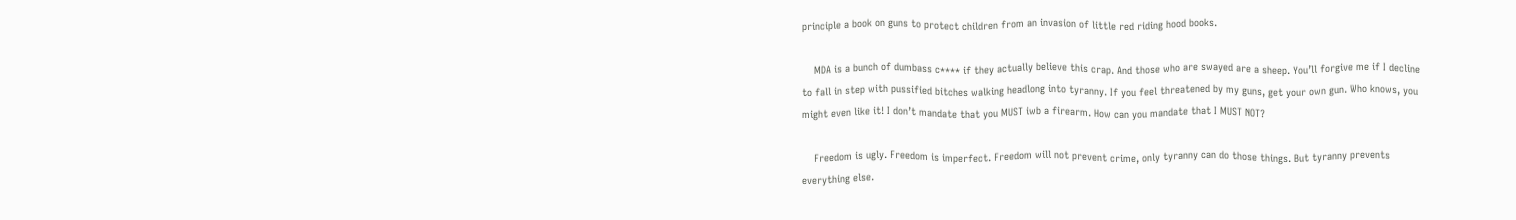principle a book on guns to protect children from an invasion of little red riding hood books.

    MDA is a bunch of dumbass c**** if they actually believe this crap. And those who are swayed are a sheep. You’ll forgive me if I decline to fall in step with pussified bitches walking headlong into tyranny. If you feel threatened by my guns, get your own gun. Who knows, you might even like it! I don’t mandate that you MUST iwb a firearm. How can you mandate that I MUST NOT?

    Freedom is ugly. Freedom is imperfect. Freedom will not prevent crime, only tyranny can do those things. But tyranny prevents everything else.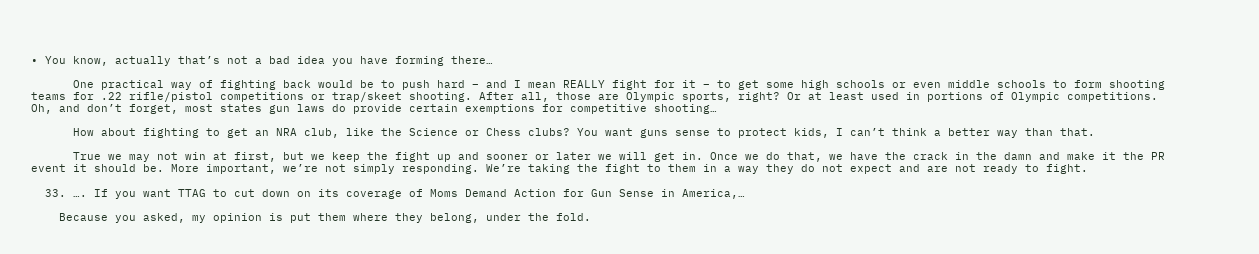• You know, actually that’s not a bad idea you have forming there…

      One practical way of fighting back would be to push hard – and I mean REALLY fight for it – to get some high schools or even middle schools to form shooting teams for .22 rifle/pistol competitions or trap/skeet shooting. After all, those are Olympic sports, right? Or at least used in portions of Olympic competitions. Oh, and don’t forget, most states gun laws do provide certain exemptions for competitive shooting…

      How about fighting to get an NRA club, like the Science or Chess clubs? You want guns sense to protect kids, I can’t think a better way than that.

      True we may not win at first, but we keep the fight up and sooner or later we will get in. Once we do that, we have the crack in the damn and make it the PR event it should be. More important, we’re not simply responding. We’re taking the fight to them in a way they do not expect and are not ready to fight.

  33. …. If you want TTAG to cut down on its coverage of Moms Demand Action for Gun Sense in America,…

    Because you asked, my opinion is put them where they belong, under the fold.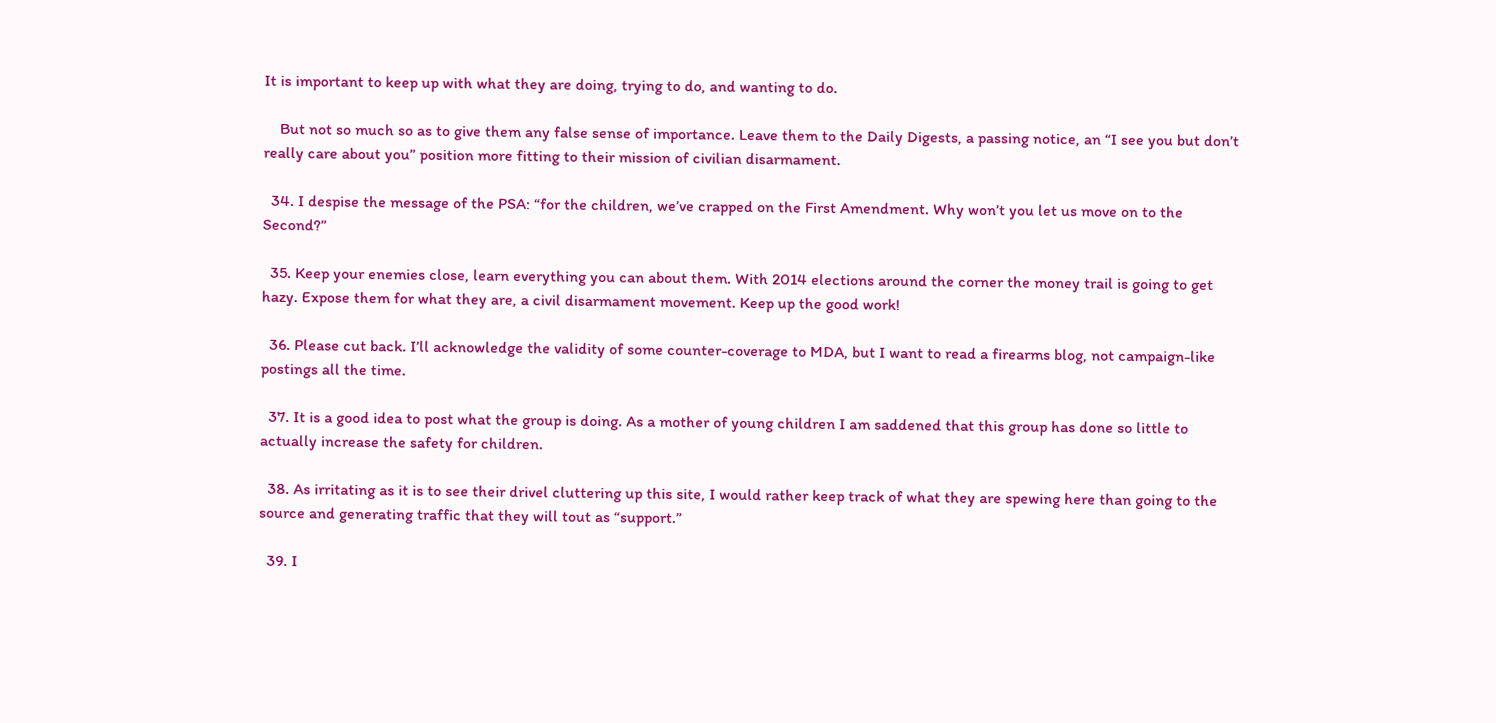It is important to keep up with what they are doing, trying to do, and wanting to do.

    But not so much so as to give them any false sense of importance. Leave them to the Daily Digests, a passing notice, an “I see you but don’t really care about you” position more fitting to their mission of civilian disarmament.

  34. I despise the message of the PSA: “for the children, we’ve crapped on the First Amendment. Why won’t you let us move on to the Second?”

  35. Keep your enemies close, learn everything you can about them. With 2014 elections around the corner the money trail is going to get hazy. Expose them for what they are, a civil disarmament movement. Keep up the good work!

  36. Please cut back. I’ll acknowledge the validity of some counter-coverage to MDA, but I want to read a firearms blog, not campaign-like postings all the time.

  37. It is a good idea to post what the group is doing. As a mother of young children I am saddened that this group has done so little to actually increase the safety for children.

  38. As irritating as it is to see their drivel cluttering up this site, I would rather keep track of what they are spewing here than going to the source and generating traffic that they will tout as “support.”

  39. I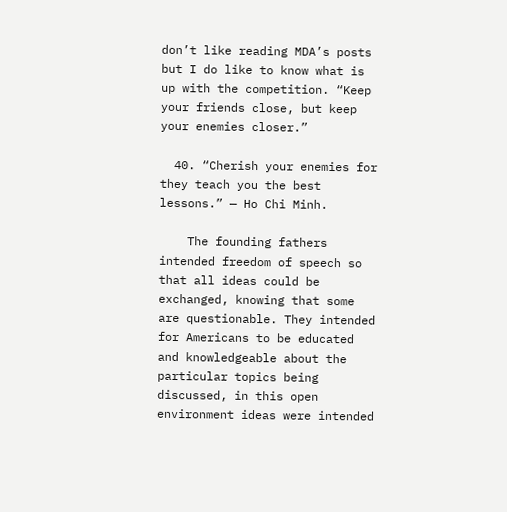don’t like reading MDA’s posts but I do like to know what is up with the competition. “Keep your friends close, but keep your enemies closer.”

  40. “Cherish your enemies for they teach you the best lessons.” — Ho Chi Minh.

    The founding fathers intended freedom of speech so that all ideas could be exchanged, knowing that some are questionable. They intended for Americans to be educated and knowledgeable about the particular topics being discussed, in this open environment ideas were intended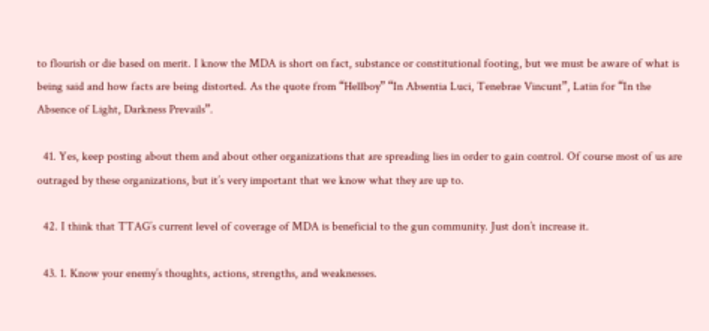to flourish or die based on merit. I know the MDA is short on fact, substance or constitutional footing, but we must be aware of what is being said and how facts are being distorted. As the quote from “Hellboy” “In Absentia Luci, Tenebrae Vincunt”, Latin for “In the Absence of Light, Darkness Prevails”.

  41. Yes, keep posting about them and about other organizations that are spreading lies in order to gain control. Of course most of us are outraged by these organizations, but it’s very important that we know what they are up to.

  42. I think that TTAG’s current level of coverage of MDA is beneficial to the gun community. Just don’t increase it.

  43. 1. Know your enemy’s thoughts, actions, strengths, and weaknesses.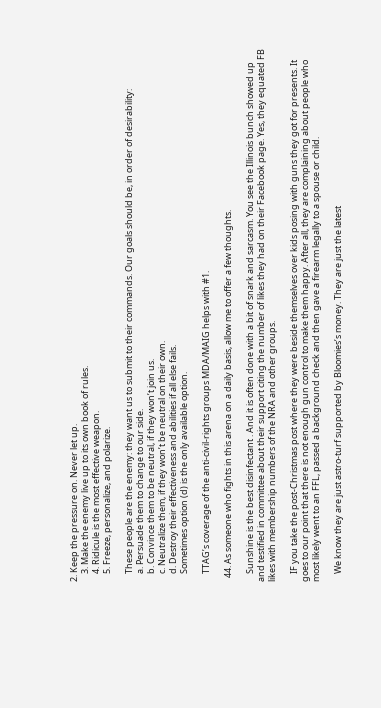2. Keep the pressure on. Never let up.
    3. Make the enemy live up to its own book of rules.
    4. Ridicule is the most effective weapon.
    5. Freeze, personalize, and polarize.

    These people are the enemy: they want us to submit to their commands. Our goals should be, in order of desirability:
    a. Persuade them to change to our side.
    b. Convince them to be neutral, if they won’t join us.
    c. Neutralize them, if they won’t be neutral on their own.
    d. Destroy their effectiveness and abilities if all else fails.
    Sometimes option (d) is the only available option.

    TTAG’s coverage of the anti-civil-rights groups MDA/MAIG helps with #1.

  44. As someone who fights in this arena on a daily basis, allow me to offer a few thoughts.

    Sunshine is the best disinfectant . And it is often done with a bit of snark and sarcasm. You see the Illinois bunch showed up and testified in committee about their support citing the number of likes they had on their Facebook page. Yes, they equated FB likes with membership numbers of the NRA and other groups.

    IF you take the post-Christmas post where they were beside themselves over kids posing with guns they got for presents. It goes to our point that there is not enough gun control to make them happy. After all, they are complaining about people who most likely went to an FFL, passed a background check and then gave a firearm legally to a spouse or child.

    We know they are just astro-turf supported by Bloomies’s money. They are just the latest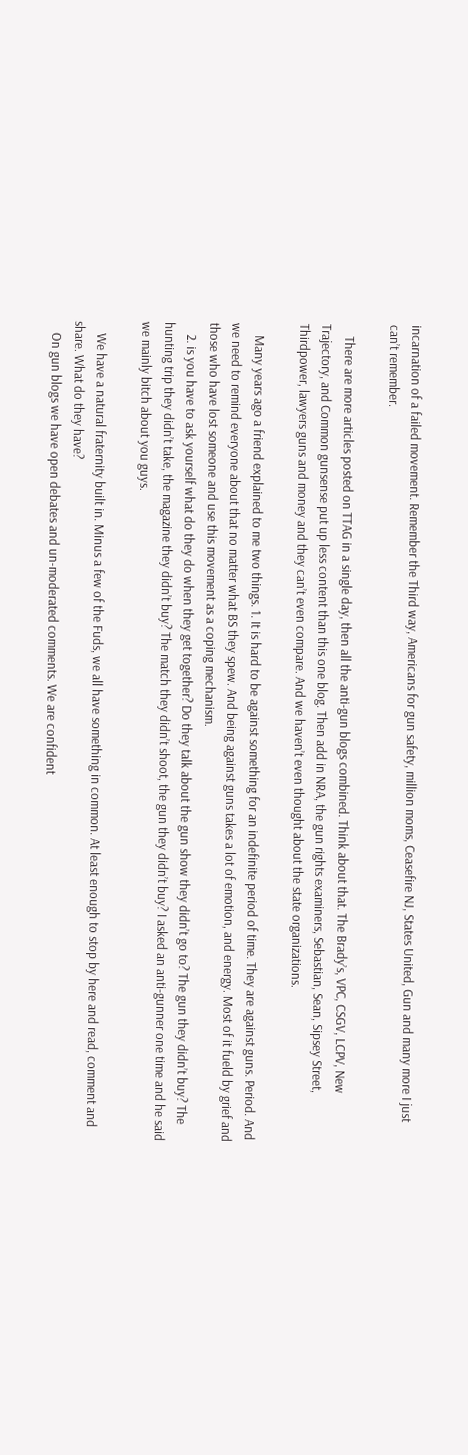incarnation of a failed movement. Remember the Third way, Americans for gun safety, million moms, Ceasefire NJ, States United, Gun and many more I just can’t remember.

    There are more articles posted on TTAG in a single day, then all the anti-gun blogs combined. Think about that. The Brady’s, VPC, CSGV, LCPV, New Trajectory, and Common gunsense put up less content than this one blog. Then add in NRA, the gun rights examiners, Sebastian, Sean, Sipsey Street, Thirdpower, lawyers guns and money and they can’t even compare. And we haven’t even thought about the state organizations.

    Many years ago a friend explained to me two things. 1. It is hard to be against something for an indefinite period of time. They are against guns. Period. And we need to remind everyone about that no matter what BS they spew. And being against guns takes a lot of emotion, and energy. Most of it fueld by grief and those who have lost someone and use this movement as a coping mechanism.
    2. is you have to ask yourself what do they do when they get together? Do they talk about the gun show they didn’t go to? The gun they didn’t buy? The hunting trip they didn’t take, the magazine they didn’t buy? The match they didn’t shoot, the gun they didn’t buy? I asked an anti-gunner one time and he said we mainly bitch about you guys.

    We have a natural fraternity built in. Minus a few of the Fuds, we all have something in common. At least enough to stop by here and read, comment and share. What do they have?
    On gun blogs we have open debates and un-moderated comments. We are confident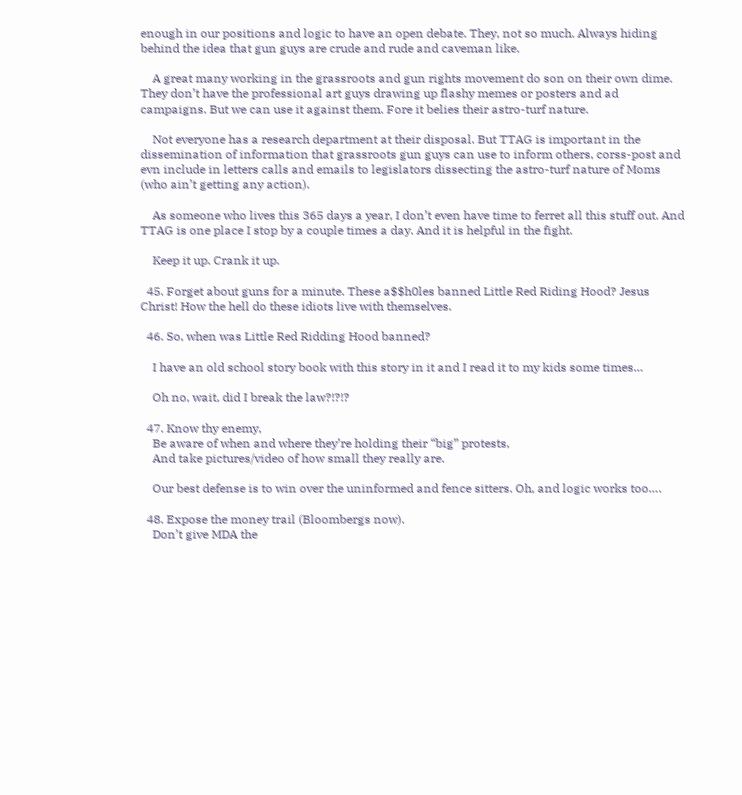enough in our positions and logic to have an open debate. They, not so much. Always hiding behind the idea that gun guys are crude and rude and caveman like.

    A great many working in the grassroots and gun rights movement do son on their own dime. They don’t have the professional art guys drawing up flashy memes or posters and ad campaigns. But we can use it against them. Fore it belies their astro-turf nature.

    Not everyone has a research department at their disposal. But TTAG is important in the dissemination of information that grassroots gun guys can use to inform others, corss-post and evn include in letters calls and emails to legislators dissecting the astro-turf nature of Moms (who ain’t getting any action).

    As someone who lives this 365 days a year, I don’t even have time to ferret all this stuff out. And TTAG is one place I stop by a couple times a day. And it is helpful in the fight.

    Keep it up. Crank it up.

  45. Forget about guns for a minute. These a$$h0les banned Little Red Riding Hood? Jesus Christ! How the hell do these idiots live with themselves.

  46. So, when was Little Red Ridding Hood banned?

    I have an old school story book with this story in it and I read it to my kids some times…

    Oh no, wait, did I break the law?!?!?

  47. Know thy enemy,
    Be aware of when and where they’re holding their “big” protests,
    And take pictures/video of how small they really are.

    Our best defense is to win over the uninformed and fence sitters. Oh, and logic works too….

  48. Expose the money trail (Bloombergs now).
    Don’t give MDA the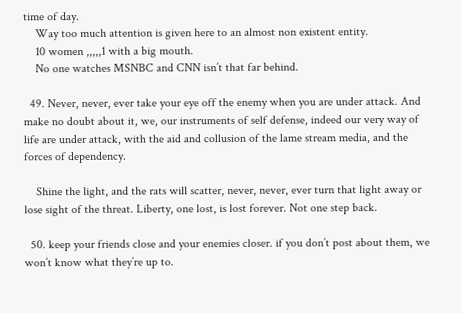time of day.
    Way too much attention is given here to an almost non existent entity.
    10 women ,,,,,1 with a big mouth.
    No one watches MSNBC and CNN isn’t that far behind.

  49. Never, never, ever take your eye off the enemy when you are under attack. And make no doubt about it, we, our instruments of self defense, indeed our very way of life are under attack, with the aid and collusion of the lame stream media, and the forces of dependency.

    Shine the light, and the rats will scatter, never, never, ever turn that light away or lose sight of the threat. Liberty, one lost, is lost forever. Not one step back.

  50. keep your friends close and your enemies closer. if you don’t post about them, we won’t know what they’re up to.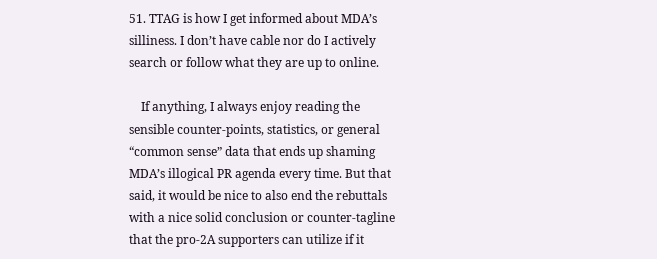51. TTAG is how I get informed about MDA’s silliness. I don’t have cable nor do I actively search or follow what they are up to online.

    If anything, I always enjoy reading the sensible counter-points, statistics, or general “common sense” data that ends up shaming MDA’s illogical PR agenda every time. But that said, it would be nice to also end the rebuttals with a nice solid conclusion or counter-tagline that the pro-2A supporters can utilize if it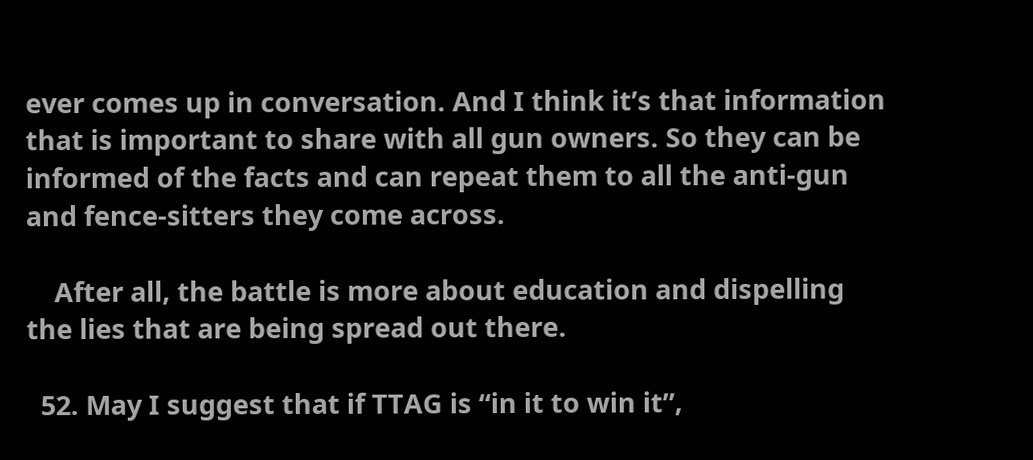ever comes up in conversation. And I think it’s that information that is important to share with all gun owners. So they can be informed of the facts and can repeat them to all the anti-gun and fence-sitters they come across.

    After all, the battle is more about education and dispelling the lies that are being spread out there.

  52. May I suggest that if TTAG is “in it to win it”,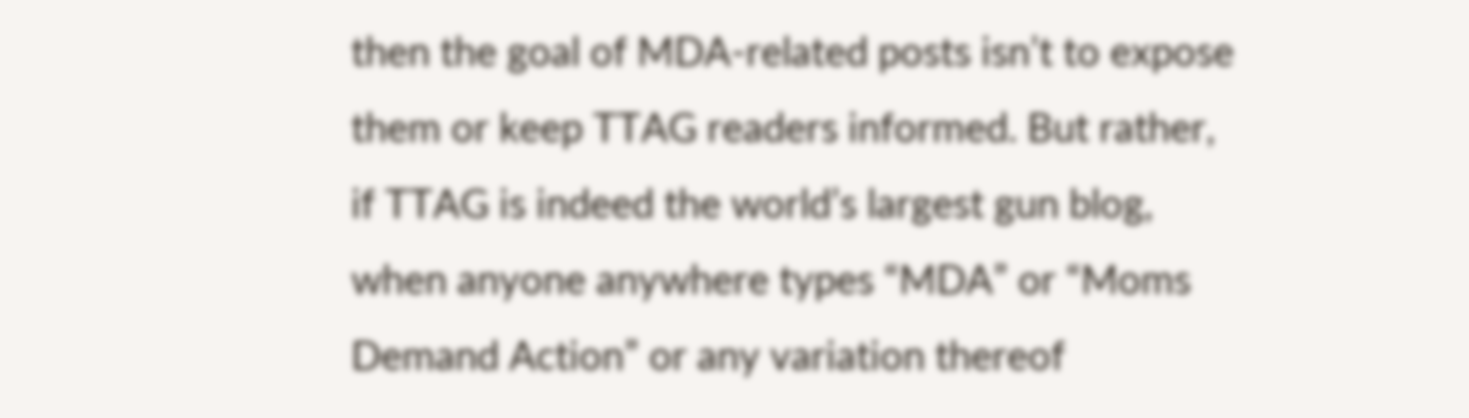then the goal of MDA-related posts isn’t to expose them or keep TTAG readers informed. But rather, if TTAG is indeed the world’s largest gun blog, when anyone anywhere types “MDA” or “Moms Demand Action” or any variation thereof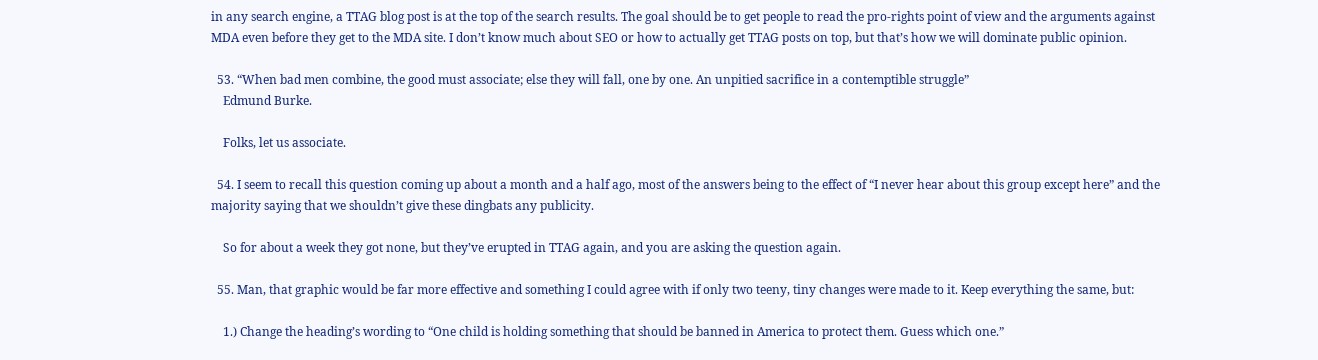in any search engine, a TTAG blog post is at the top of the search results. The goal should be to get people to read the pro-rights point of view and the arguments against MDA even before they get to the MDA site. I don’t know much about SEO or how to actually get TTAG posts on top, but that’s how we will dominate public opinion.

  53. “When bad men combine, the good must associate; else they will fall, one by one. An unpitied sacrifice in a contemptible struggle”
    Edmund Burke.

    Folks, let us associate.

  54. I seem to recall this question coming up about a month and a half ago, most of the answers being to the effect of “I never hear about this group except here” and the majority saying that we shouldn’t give these dingbats any publicity.

    So for about a week they got none, but they’ve erupted in TTAG again, and you are asking the question again.

  55. Man, that graphic would be far more effective and something I could agree with if only two teeny, tiny changes were made to it. Keep everything the same, but:

    1.) Change the heading’s wording to “One child is holding something that should be banned in America to protect them. Guess which one.”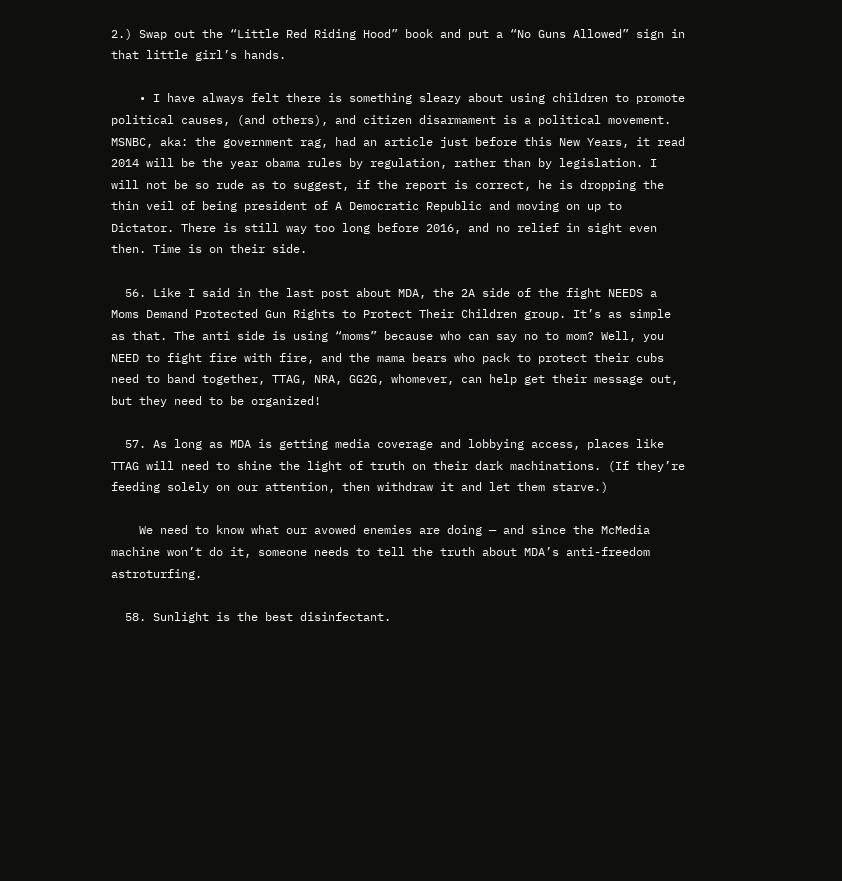2.) Swap out the “Little Red Riding Hood” book and put a “No Guns Allowed” sign in that little girl’s hands.

    • I have always felt there is something sleazy about using children to promote political causes, (and others), and citizen disarmament is a political movement. MSNBC, aka: the government rag, had an article just before this New Years, it read 2014 will be the year obama rules by regulation, rather than by legislation. I will not be so rude as to suggest, if the report is correct, he is dropping the thin veil of being president of A Democratic Republic and moving on up to Dictator. There is still way too long before 2016, and no relief in sight even then. Time is on their side.

  56. Like I said in the last post about MDA, the 2A side of the fight NEEDS a Moms Demand Protected Gun Rights to Protect Their Children group. It’s as simple as that. The anti side is using “moms” because who can say no to mom? Well, you NEED to fight fire with fire, and the mama bears who pack to protect their cubs need to band together, TTAG, NRA, GG2G, whomever, can help get their message out, but they need to be organized!

  57. As long as MDA is getting media coverage and lobbying access, places like TTAG will need to shine the light of truth on their dark machinations. (If they’re feeding solely on our attention, then withdraw it and let them starve.)

    We need to know what our avowed enemies are doing — and since the McMedia machine won’t do it, someone needs to tell the truth about MDA’s anti-freedom astroturfing.

  58. Sunlight is the best disinfectant.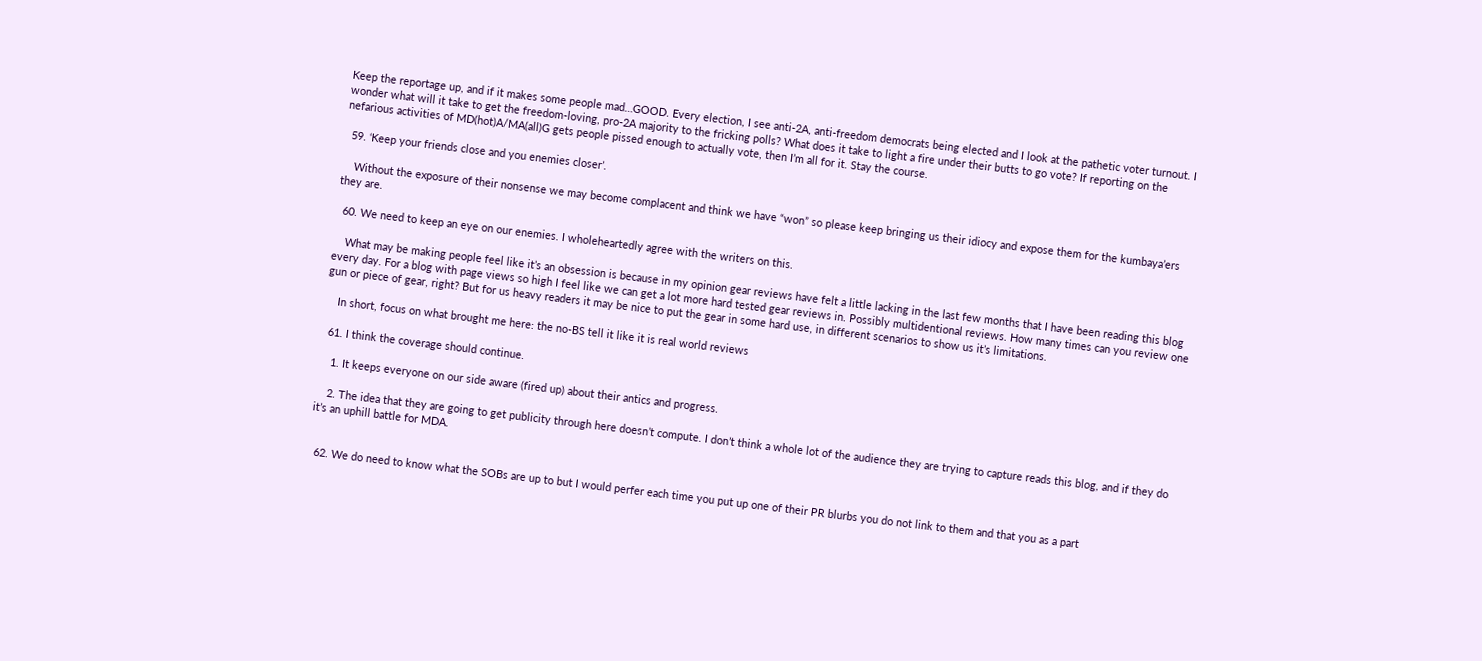Keep the reportage up, and if it makes some people mad…GOOD. Every election, I see anti-2A, anti-freedom democrats being elected and I look at the pathetic voter turnout. I wonder what will it take to get the freedom-loving, pro-2A majority to the fricking polls? What does it take to light a fire under their butts to go vote? If reporting on the nefarious activities of MD(hot)A/MA(all)G gets people pissed enough to actually vote, then I’m all for it. Stay the course.

  59. ‘Keep your friends close and you enemies closer’.

    Without the exposure of their nonsense we may become complacent and think we have “won” so please keep bringing us their idiocy and expose them for the kumbaya’ers they are.

  60. We need to keep an eye on our enemies. I wholeheartedly agree with the writers on this.

    What may be making people feel like it’s an obsession is because in my opinion gear reviews have felt a little lacking in the last few months that I have been reading this blog every day. For a blog with page views so high I feel like we can get a lot more hard tested gear reviews in. Possibly multidentional reviews. How many times can you review one gun or piece of gear, right? But for us heavy readers it may be nice to put the gear in some hard use, in different scenarios to show us it’s limitations.

    In short, focus on what brought me here: the no-BS tell it like it is real world reviews

  61. I think the coverage should continue.

    1. It keeps everyone on our side aware (fired up) about their antics and progress.

    2. The idea that they are going to get publicity through here doesn’t compute. I don’t think a whole lot of the audience they are trying to capture reads this blog, and if they do it’s an uphill battle for MDA.


  62. We do need to know what the SOBs are up to but I would perfer each time you put up one of their PR blurbs you do not link to them and that you as a part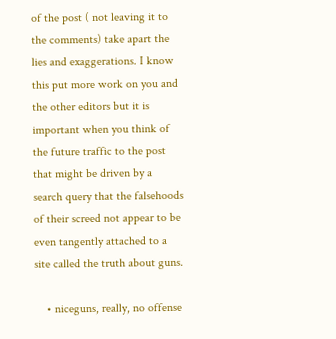of the post ( not leaving it to the comments) take apart the lies and exaggerations. I know this put more work on you and the other editors but it is important when you think of the future traffic to the post that might be driven by a search query that the falsehoods of their screed not appear to be even tangently attached to a site called the truth about guns.

    • niceguns, really, no offense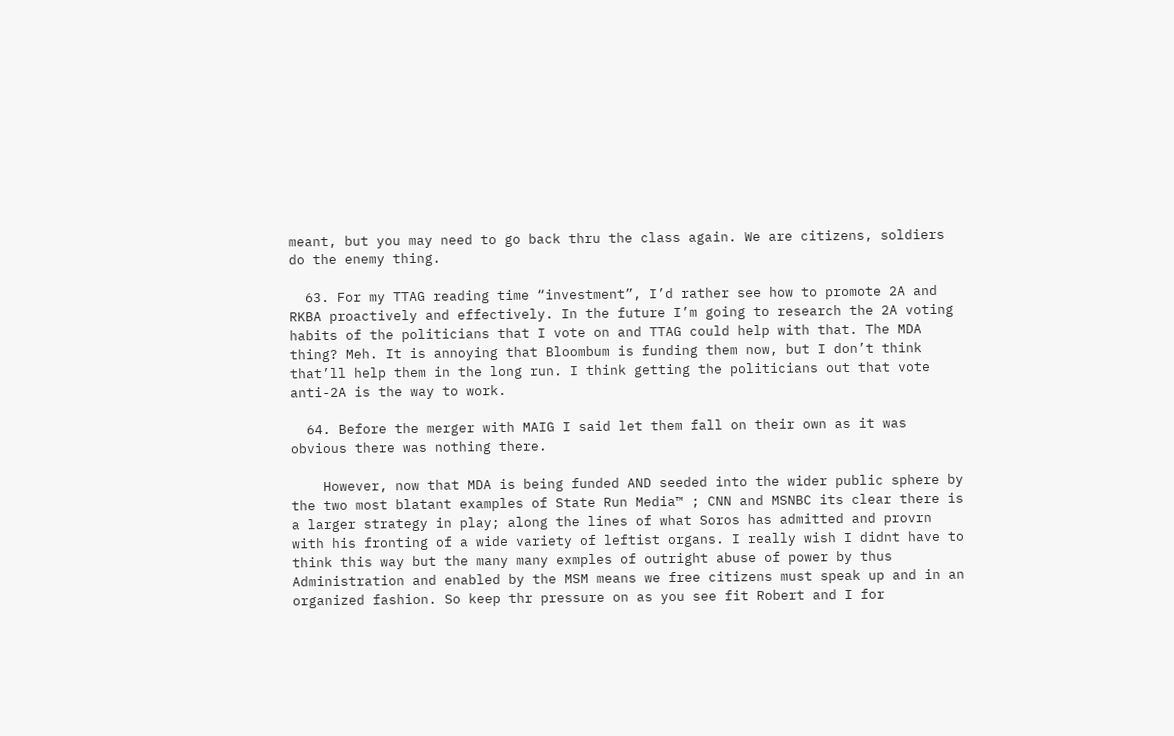meant, but you may need to go back thru the class again. We are citizens, soldiers do the enemy thing.

  63. For my TTAG reading time “investment”, I’d rather see how to promote 2A and RKBA proactively and effectively. In the future I’m going to research the 2A voting habits of the politicians that I vote on and TTAG could help with that. The MDA thing? Meh. It is annoying that Bloombum is funding them now, but I don’t think that’ll help them in the long run. I think getting the politicians out that vote anti-2A is the way to work.

  64. Before the merger with MAIG I said let them fall on their own as it was obvious there was nothing there.

    However, now that MDA is being funded AND seeded into the wider public sphere by the two most blatant examples of State Run Media™ ; CNN and MSNBC its clear there is a larger strategy in play; along the lines of what Soros has admitted and provrn with his fronting of a wide variety of leftist organs. I really wish I didnt have to think this way but the many many exmples of outright abuse of power by thus Administration and enabled by the MSM means we free citizens must speak up and in an organized fashion. So keep thr pressure on as you see fit Robert and I for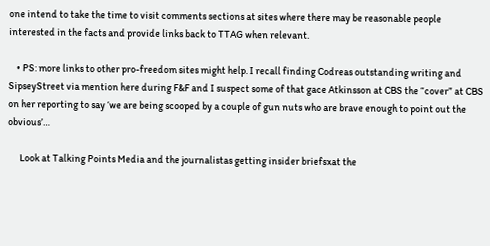one intend to take the time to visit comments sections at sites where there may be reasonable people interested in the facts and provide links back to TTAG when relevant.

    • PS: more links to other pro-freedom sites might help. I recall finding Codreas outstanding writing and SipseyStreet via mention here during F&F and I suspect some of that gace Atkinsson at CBS the “cover” at CBS on her reporting to say ‘we are being scooped by a couple of gun nuts who are brave enough to point out the obvious’…

      Look at Talking Points Media and the journalistas getting insider briefsxat the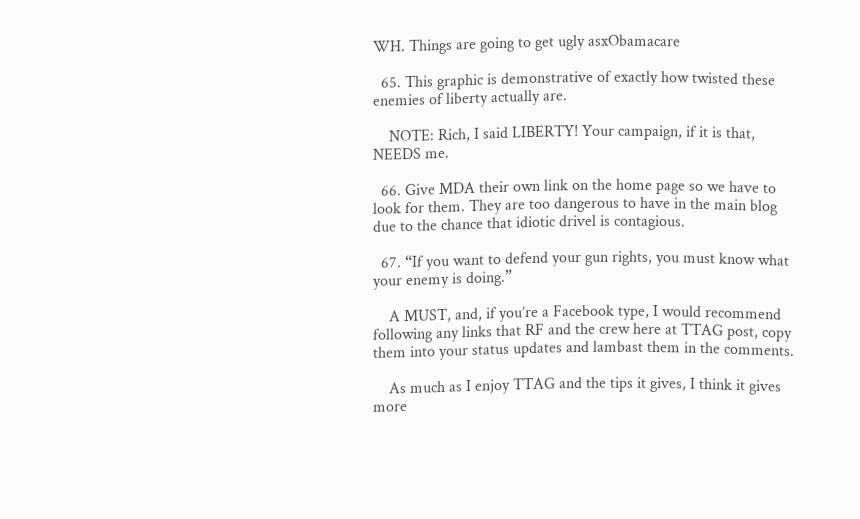WH. Things are going to get ugly asxObamacare

  65. This graphic is demonstrative of exactly how twisted these enemies of liberty actually are.

    NOTE: Rich, I said LIBERTY! Your campaign, if it is that, NEEDS me.

  66. Give MDA their own link on the home page so we have to look for them. They are too dangerous to have in the main blog due to the chance that idiotic drivel is contagious.

  67. “If you want to defend your gun rights, you must know what your enemy is doing.”

    A MUST, and, if you’re a Facebook type, I would recommend following any links that RF and the crew here at TTAG post, copy them into your status updates and lambast them in the comments.

    As much as I enjoy TTAG and the tips it gives, I think it gives more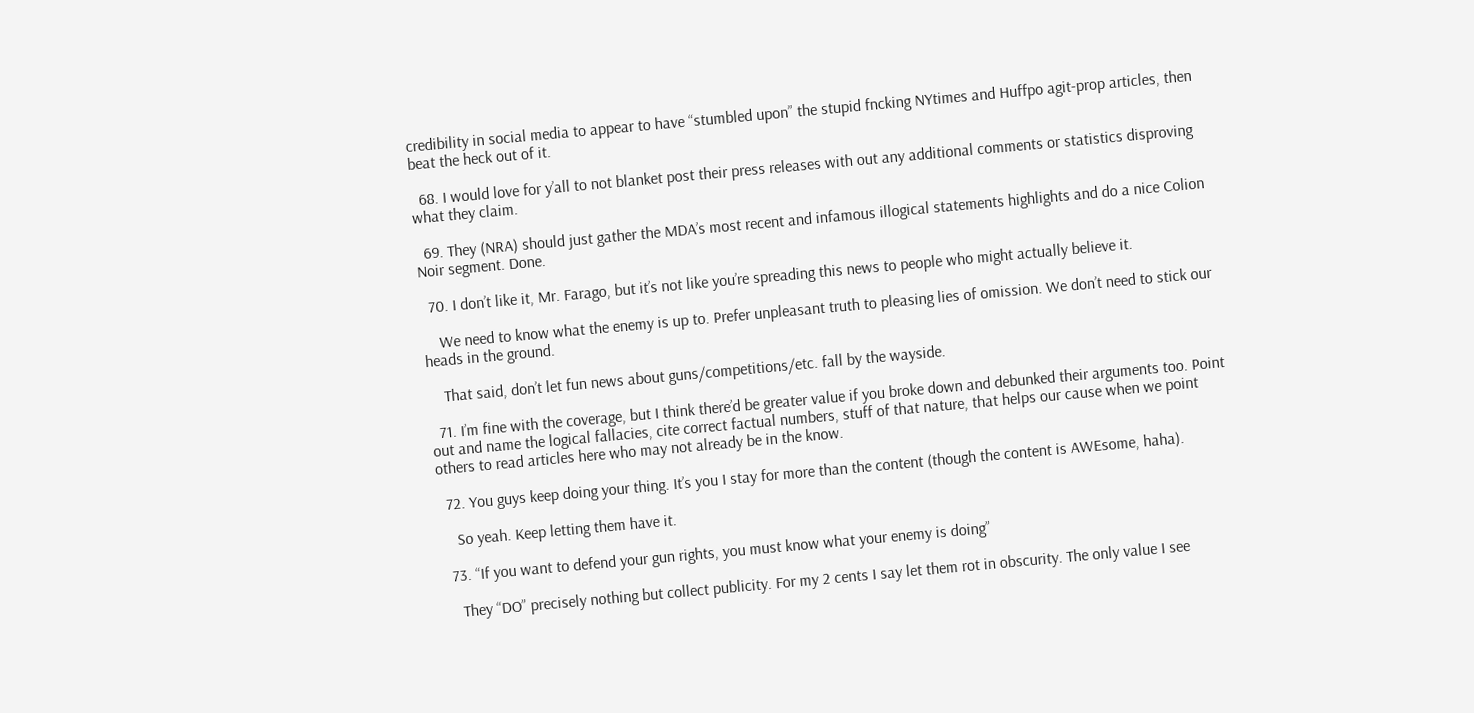credibility in social media to appear to have “stumbled upon” the stupid fncking NYtimes and Huffpo agit-prop articles, then beat the heck out of it.

  68. I would love for y’all to not blanket post their press releases with out any additional comments or statistics disproving what they claim.

  69. They (NRA) should just gather the MDA’s most recent and infamous illogical statements highlights and do a nice Colion Noir segment. Done.

  70. I don’t like it, Mr. Farago, but it’s not like you’re spreading this news to people who might actually believe it.

    We need to know what the enemy is up to. Prefer unpleasant truth to pleasing lies of omission. We don’t need to stick our heads in the ground.

    That said, don’t let fun news about guns/competitions/etc. fall by the wayside.

  71. I’m fine with the coverage, but I think there’d be greater value if you broke down and debunked their arguments too. Point out and name the logical fallacies, cite correct factual numbers, stuff of that nature, that helps our cause when we point others to read articles here who may not already be in the know.

  72. You guys keep doing your thing. It’s you I stay for more than the content (though the content is AWEsome, haha).

    So yeah. Keep letting them have it.

  73. “If you want to defend your gun rights, you must know what your enemy is doing”

    They “DO” precisely nothing but collect publicity. For my 2 cents I say let them rot in obscurity. The only value I see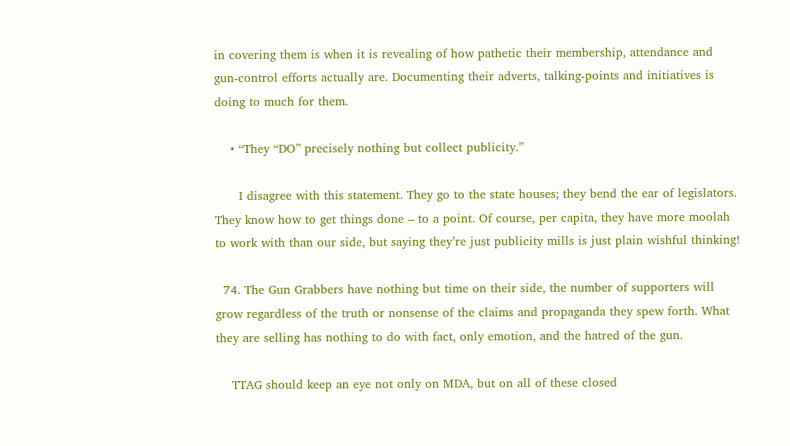in covering them is when it is revealing of how pathetic their membership, attendance and gun-control efforts actually are. Documenting their adverts, talking-points and initiatives is doing to much for them.

    • “They “DO” precisely nothing but collect publicity.”

      I disagree with this statement. They go to the state houses; they bend the ear of legislators. They know how to get things done – to a point. Of course, per capita, they have more moolah to work with than our side, but saying they’re just publicity mills is just plain wishful thinking!

  74. The Gun Grabbers have nothing but time on their side, the number of supporters will grow regardless of the truth or nonsense of the claims and propaganda they spew forth. What they are selling has nothing to do with fact, only emotion, and the hatred of the gun.

    TTAG should keep an eye not only on MDA, but on all of these closed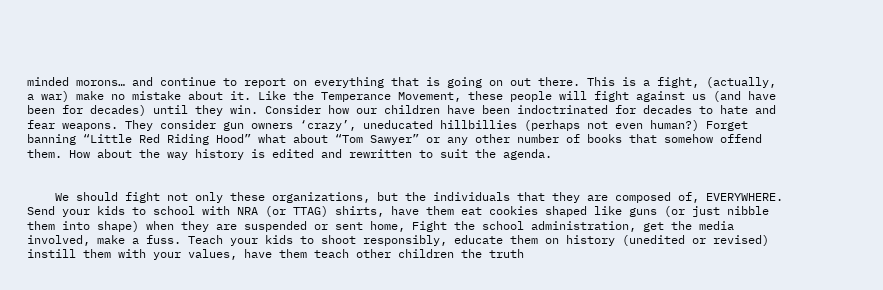minded morons… and continue to report on everything that is going on out there. This is a fight, (actually, a war) make no mistake about it. Like the Temperance Movement, these people will fight against us (and have been for decades) until they win. Consider how our children have been indoctrinated for decades to hate and fear weapons. They consider gun owners ‘crazy’, uneducated hillbillies (perhaps not even human?) Forget banning “Little Red Riding Hood” what about “Tom Sawyer” or any other number of books that somehow offend them. How about the way history is edited and rewritten to suit the agenda.


    We should fight not only these organizations, but the individuals that they are composed of, EVERYWHERE. Send your kids to school with NRA (or TTAG) shirts, have them eat cookies shaped like guns (or just nibble them into shape) when they are suspended or sent home, Fight the school administration, get the media involved, make a fuss. Teach your kids to shoot responsibly, educate them on history (unedited or revised) instill them with your values, have them teach other children the truth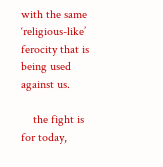with the same ‘religious-like’ ferocity that is being used against us.

    the fight is for today,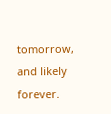tomorrow, and likely forever.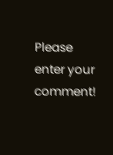Please enter your comment!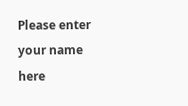Please enter your name here